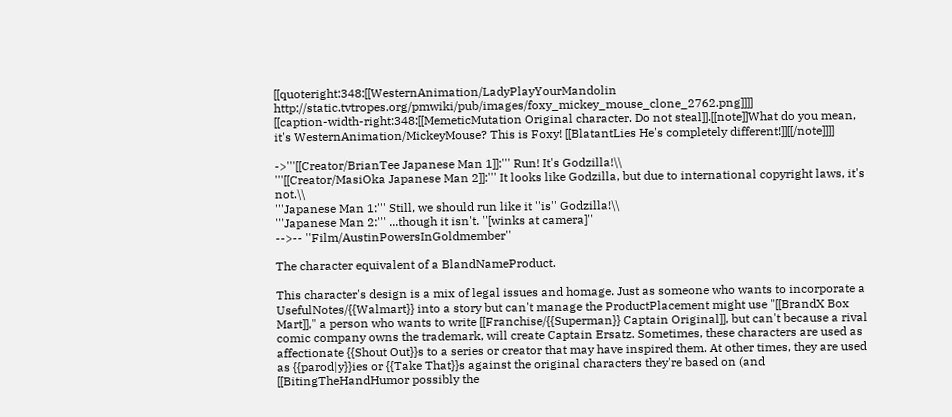[[quoteright:348:[[WesternAnimation/LadyPlayYourMandolin http://static.tvtropes.org/pmwiki/pub/images/foxy_mickey_mouse_clone_2762.png]]]]
[[caption-width-right:348:[[MemeticMutation Original character. Do not steal]].[[note]]What do you mean, it's WesternAnimation/MickeyMouse? This is Foxy! [[BlatantLies He's completely different!]][[/note]]]]

->'''[[Creator/BrianTee Japanese Man 1]]:''' Run! It's Godzilla!\\
'''[[Creator/MasiOka Japanese Man 2]]:''' It looks like Godzilla, but due to international copyright laws, it's not.\\
'''Japanese Man 1:''' Still, we should run like it ''is'' Godzilla!\\
'''Japanese Man 2:''' ...though it isn't. ''[winks at camera]''
-->-- ''Film/AustinPowersInGoldmember''

The character equivalent of a BlandNameProduct.

This character's design is a mix of legal issues and homage. Just as someone who wants to incorporate a UsefulNotes/{{Walmart}} into a story but can't manage the ProductPlacement might use "[[BrandX Box Mart]]," a person who wants to write [[Franchise/{{Superman}} Captain Original]], but can't because a rival comic company owns the trademark, will create Captain Ersatz. Sometimes, these characters are used as affectionate {{Shout Out}}s to a series or creator that may have inspired them. At other times, they are used as {{parod|y}}ies or {{Take That}}s against the original characters they're based on (and [[BitingTheHandHumor possibly the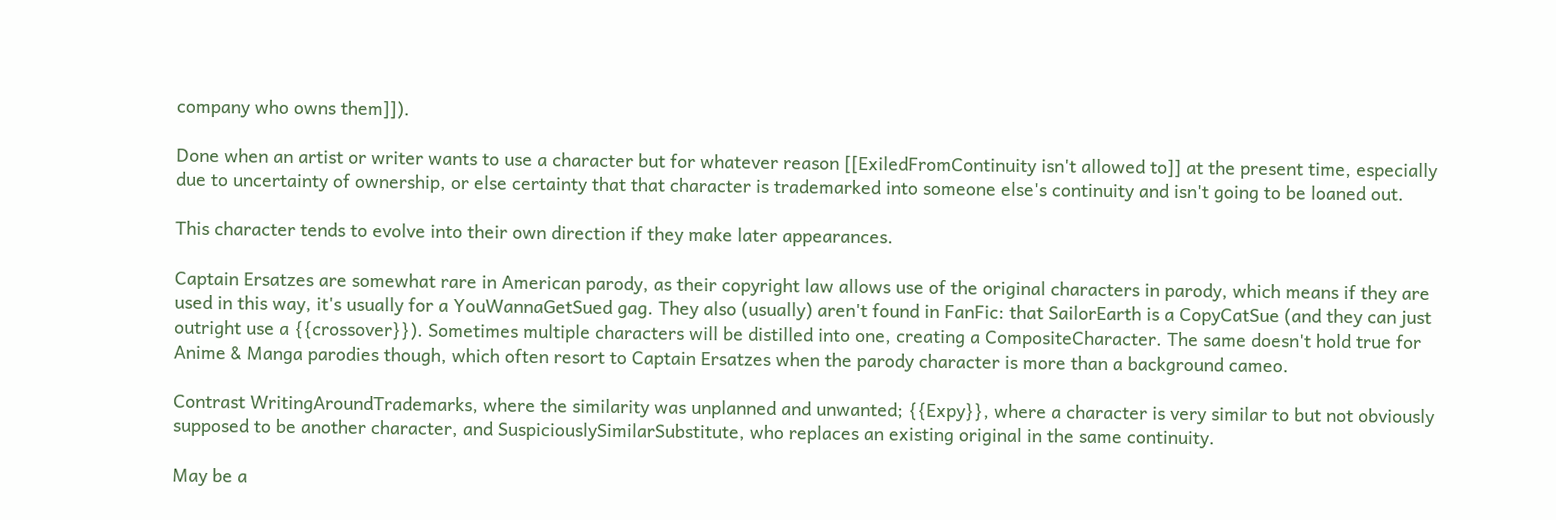company who owns them]]).

Done when an artist or writer wants to use a character but for whatever reason [[ExiledFromContinuity isn't allowed to]] at the present time, especially due to uncertainty of ownership, or else certainty that that character is trademarked into someone else's continuity and isn't going to be loaned out.

This character tends to evolve into their own direction if they make later appearances.

Captain Ersatzes are somewhat rare in American parody, as their copyright law allows use of the original characters in parody, which means if they are used in this way, it's usually for a YouWannaGetSued gag. They also (usually) aren't found in FanFic: that SailorEarth is a CopyCatSue (and they can just outright use a {{crossover}}). Sometimes multiple characters will be distilled into one, creating a CompositeCharacter. The same doesn't hold true for Anime & Manga parodies though, which often resort to Captain Ersatzes when the parody character is more than a background cameo.

Contrast WritingAroundTrademarks, where the similarity was unplanned and unwanted; {{Expy}}, where a character is very similar to but not obviously supposed to be another character, and SuspiciouslySimilarSubstitute, who replaces an existing original in the same continuity.

May be a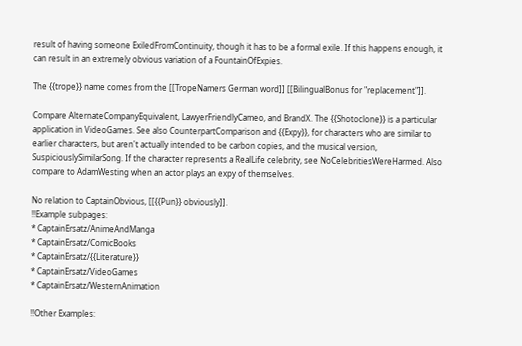result of having someone ExiledFromContinuity, though it has to be a formal exile. If this happens enough, it can result in an extremely obvious variation of a FountainOfExpies.

The {{trope}} name comes from the [[TropeNamers German word]] [[BilingualBonus for "replacement"]].

Compare AlternateCompanyEquivalent, LawyerFriendlyCameo, and BrandX. The {{Shotoclone}} is a particular application in VideoGames. See also CounterpartComparison and {{Expy}}, for characters who are similar to earlier characters, but aren't actually intended to be carbon copies, and the musical version, SuspiciouslySimilarSong. If the character represents a RealLife celebrity, see NoCelebritiesWereHarmed. Also compare to AdamWesting when an actor plays an expy of themselves.

No relation to CaptainObvious, [[{{Pun}} obviously]].
!!Example subpages:
* CaptainErsatz/AnimeAndManga
* CaptainErsatz/ComicBooks
* CaptainErsatz/{{Literature}}
* CaptainErsatz/VideoGames
* CaptainErsatz/WesternAnimation

!!Other Examples: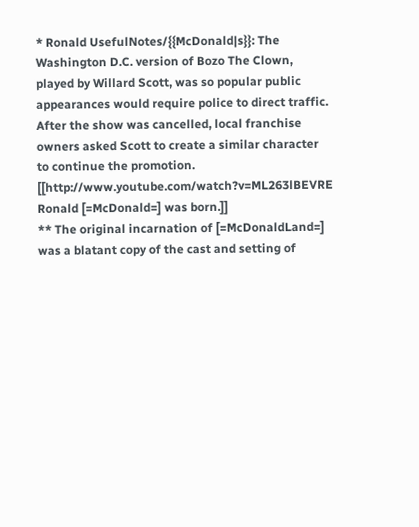* Ronald UsefulNotes/{{McDonald|s}}: The Washington D.C. version of Bozo The Clown, played by Willard Scott, was so popular public appearances would require police to direct traffic. After the show was cancelled, local franchise owners asked Scott to create a similar character to continue the promotion. [[http://www.youtube.com/watch?v=ML263lBEVRE Ronald [=McDonald=] was born.]]
** The original incarnation of [=McDonaldLand=] was a blatant copy of the cast and setting of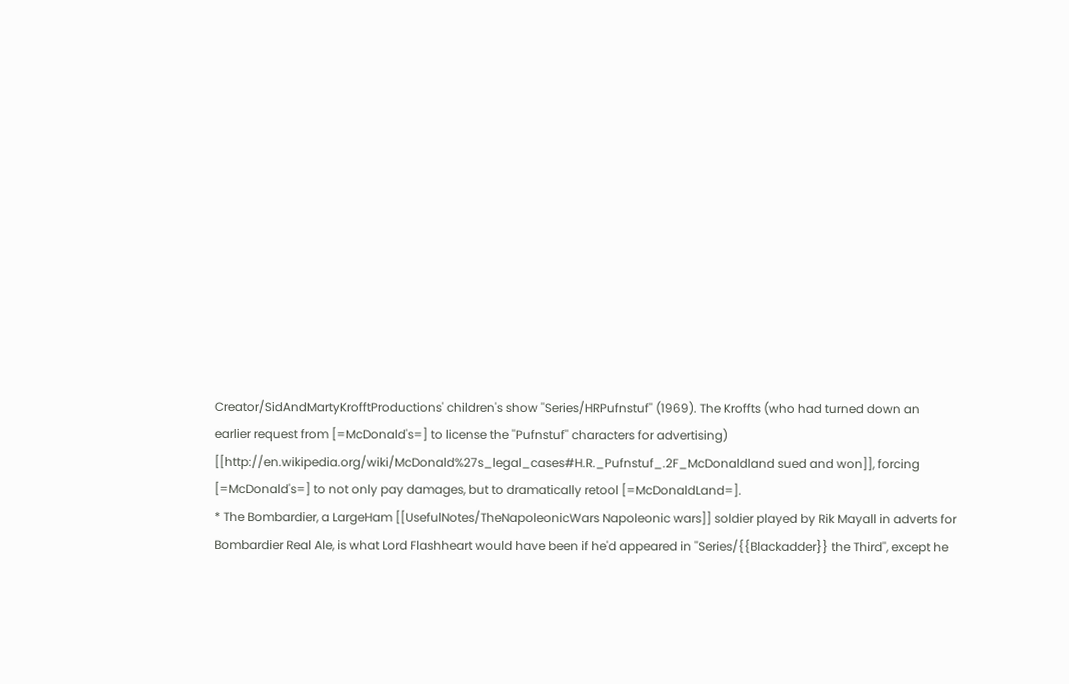Creator/SidAndMartyKrofftProductions' children's show ''Series/HRPufnstuf'' (1969). The Kroffts (who had turned down an earlier request from [=McDonald's=] to license the ''Pufnstuf'' characters for advertising) [[http://en.wikipedia.org/wiki/McDonald%27s_legal_cases#H.R._Pufnstuf_.2F_McDonaldland sued and won]], forcing [=McDonald's=] to not only pay damages, but to dramatically retool [=McDonaldLand=].
* The Bombardier, a LargeHam [[UsefulNotes/TheNapoleonicWars Napoleonic wars]] soldier played by Rik Mayall in adverts for Bombardier Real Ale, is what Lord Flashheart would have been if he'd appeared in ''Series/{{Blackadder}} the Third'', except he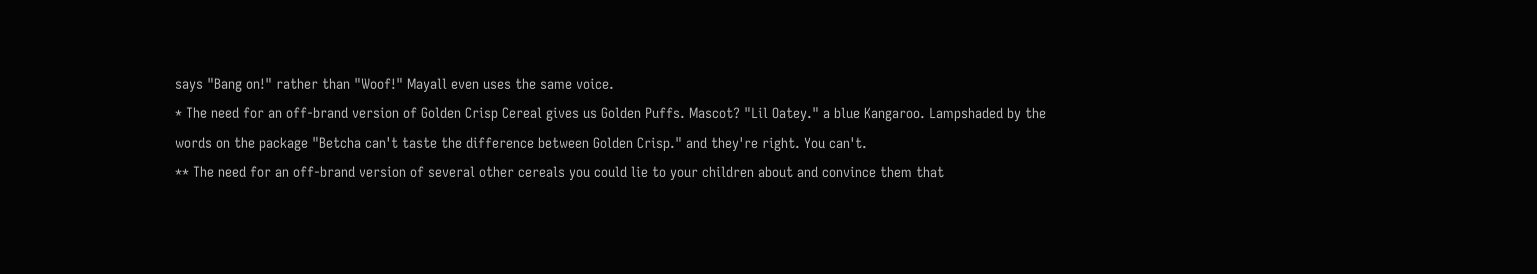says "Bang on!" rather than "Woof!" Mayall even uses the same voice.
* The need for an off-brand version of Golden Crisp Cereal gives us Golden Puffs. Mascot? "Lil Oatey." a blue Kangaroo. Lampshaded by the words on the package "Betcha can't taste the difference between Golden Crisp." and they're right. You can't.
** The need for an off-brand version of several other cereals you could lie to your children about and convince them that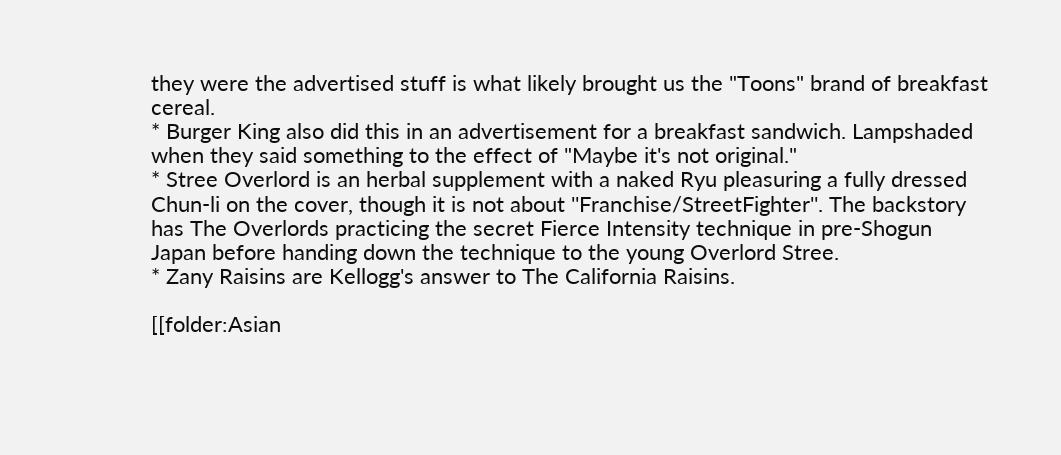they were the advertised stuff is what likely brought us the "Toons" brand of breakfast cereal.
* Burger King also did this in an advertisement for a breakfast sandwich. Lampshaded when they said something to the effect of "Maybe it's not original."
* Stree Overlord is an herbal supplement with a naked Ryu pleasuring a fully dressed Chun-li on the cover, though it is not about ''Franchise/StreetFighter''. The backstory has The Overlords practicing the secret Fierce Intensity technique in pre-Shogun Japan before handing down the technique to the young Overlord Stree.
* Zany Raisins are Kellogg's answer to The California Raisins.

[[folder:Asian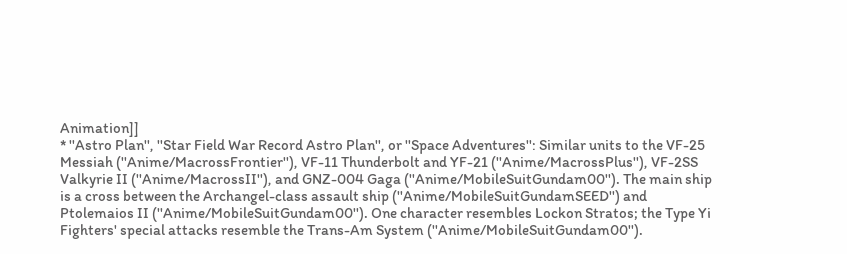Animation]]
* ''Astro Plan'', ''Star Field War Record Astro Plan'', or ''Space Adventures'': Similar units to the VF-25 Messiah (''Anime/MacrossFrontier''), VF-11 Thunderbolt and YF-21 (''Anime/MacrossPlus''), VF-2SS Valkyrie II (''Anime/MacrossII''), and GNZ-004 Gaga (''Anime/MobileSuitGundam00''). The main ship is a cross between the Archangel-class assault ship (''Anime/MobileSuitGundamSEED'') and Ptolemaios II (''Anime/MobileSuitGundam00''). One character resembles Lockon Stratos; the Type Yi Fighters' special attacks resemble the Trans-Am System (''Anime/MobileSuitGundam00'').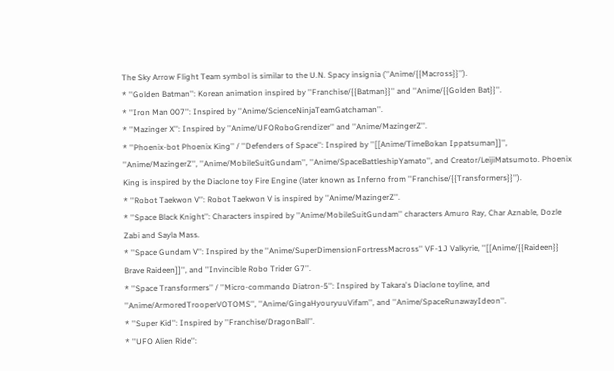The Sky Arrow Flight Team symbol is similar to the U.N. Spacy insignia (''Anime/{{Macross}}'').
* ''Golden Batman'': Korean animation inspired by ''Franchise/{{Batman}}'' and ''Anime/{{Golden Bat}}''.
* ''Iron Man 007'': Inspired by ''Anime/ScienceNinjaTeamGatchaman''.
* ''Mazinger X'': Inspired by ''Anime/UFORoboGrendizer'' and ''Anime/MazingerZ''.
* ''Phoenix-bot Phoenix King'' / ''Defenders of Space'': Inspired by ''[[Anime/TimeBokan Ippatsuman]]'', ''Anime/MazingerZ'', ''Anime/MobileSuitGundam'', ''Anime/SpaceBattleshipYamato'', and Creator/LeijiMatsumoto. Phoenix King is inspired by the Diaclone toy Fire Engine (later known as Inferno from ''Franchise/{{Transformers}}'').
* ''Robot Taekwon V'': Robot Taekwon V is inspired by ''Anime/MazingerZ''.
* ''Space Black Knight'': Characters inspired by ''Anime/MobileSuitGundam'' characters Amuro Ray, Char Aznable, Dozle Zabi and Sayla Mass.
* ''Space Gundam V'': Inspired by the ''Anime/SuperDimensionFortressMacross'' VF-1J Valkyrie, ''[[Anime/{{Raideen}} Brave Raideen]]'', and ''Invincible Robo Trider G7''.
* ''Space Transformers'' / ''Micro-commando Diatron-5'': Inspired by Takara's Diaclone toyline, and ''Anime/ArmoredTrooperVOTOMS'', ''Anime/GingaHyouryuuVifam'', and ''Anime/SpaceRunawayIdeon''.
* ''Super Kid'': Inspired by ''Franchise/DragonBall''.
* ''UFO Alien Ride'':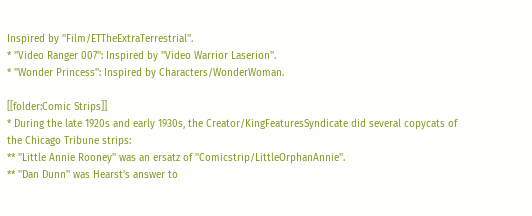Inspired by ''Film/ETTheExtraTerrestrial''.
* ''Video Ranger 007'': Inspired by ''Video Warrior Laserion''.
* ''Wonder Princess'': Inspired by Characters/WonderWoman.

[[folder:Comic Strips]]
* During the late 1920s and early 1930s, the Creator/KingFeaturesSyndicate did several copycats of the Chicago Tribune strips:
** ''Little Annie Rooney'' was an ersatz of ''Comicstrip/LittleOrphanAnnie''.
** ''Dan Dunn'' was Hearst's answer to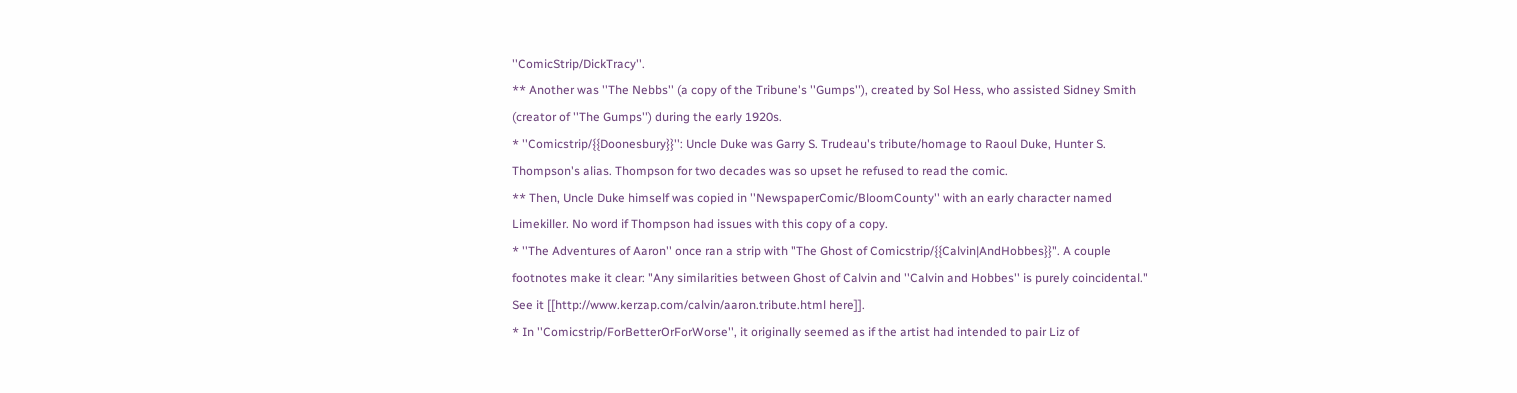''ComicStrip/DickTracy''.
** Another was ''The Nebbs'' (a copy of the Tribune's ''Gumps''), created by Sol Hess, who assisted Sidney Smith (creator of ''The Gumps'') during the early 1920s.
* ''Comicstrip/{{Doonesbury}}'': Uncle Duke was Garry S. Trudeau's tribute/homage to Raoul Duke, Hunter S. Thompson's alias. Thompson for two decades was so upset he refused to read the comic.
** Then, Uncle Duke himself was copied in ''NewspaperComic/BloomCounty'' with an early character named Limekiller. No word if Thompson had issues with this copy of a copy.
* ''The Adventures of Aaron'' once ran a strip with "The Ghost of Comicstrip/{{Calvin|AndHobbes}}". A couple footnotes make it clear: "Any similarities between Ghost of Calvin and ''Calvin and Hobbes'' is purely coincidental." See it [[http://www.kerzap.com/calvin/aaron.tribute.html here]].
* In ''Comicstrip/ForBetterOrForWorse'', it originally seemed as if the artist had intended to pair Liz of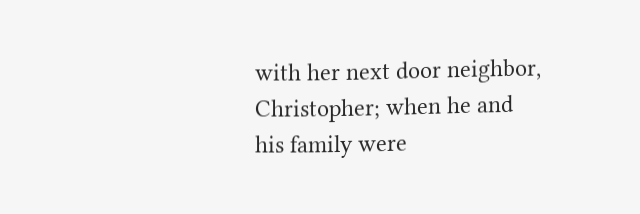with her next door neighbor, Christopher; when he and his family were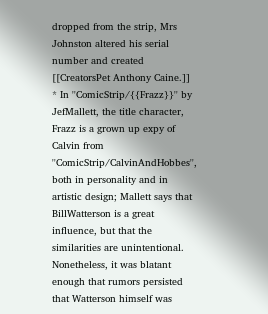dropped from the strip, Mrs Johnston altered his serial number and created [[CreatorsPet Anthony Caine.]]
* In ''ComicStrip/{{Frazz}}'' by JefMallett, the title character, Frazz is a grown up expy of Calvin from ''ComicStrip/CalvinAndHobbes'', both in personality and in artistic design; Mallett says that BillWatterson is a great influence, but that the similarities are unintentional. Nonetheless, it was blatant enough that rumors persisted that Watterson himself was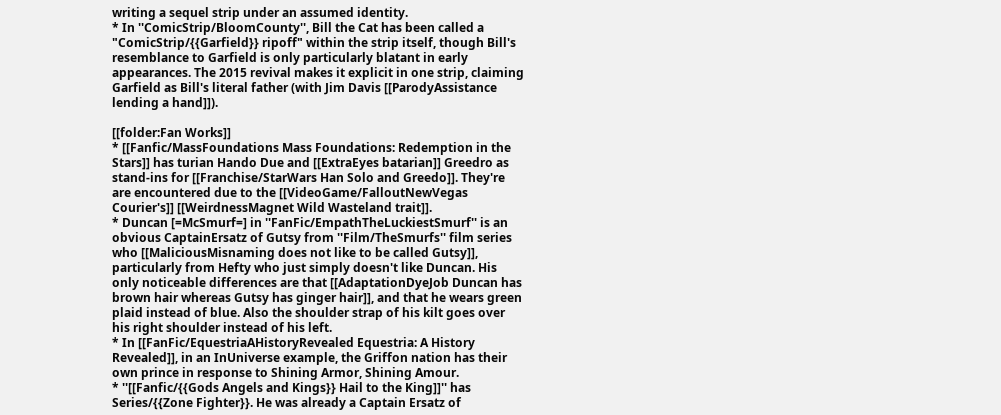writing a sequel strip under an assumed identity.
* In ''ComicStrip/BloomCounty'', Bill the Cat has been called a "ComicStrip/{{Garfield}} ripoff" within the strip itself, though Bill's resemblance to Garfield is only particularly blatant in early appearances. The 2015 revival makes it explicit in one strip, claiming Garfield as Bill's literal father (with Jim Davis [[ParodyAssistance lending a hand]]).

[[folder:Fan Works]]
* [[Fanfic/MassFoundations Mass Foundations: Redemption in the Stars]] has turian Hando Due and [[ExtraEyes batarian]] Greedro as stand-ins for [[Franchise/StarWars Han Solo and Greedo]]. They're are encountered due to the [[VideoGame/FalloutNewVegas Courier's]] [[WeirdnessMagnet Wild Wasteland trait]].
* Duncan [=McSmurf=] in ''FanFic/EmpathTheLuckiestSmurf'' is an obvious CaptainErsatz of Gutsy from ''Film/TheSmurfs'' film series who [[MaliciousMisnaming does not like to be called Gutsy]], particularly from Hefty who just simply doesn't like Duncan. His only noticeable differences are that [[AdaptationDyeJob Duncan has brown hair whereas Gutsy has ginger hair]], and that he wears green plaid instead of blue. Also the shoulder strap of his kilt goes over his right shoulder instead of his left.
* In [[FanFic/EquestriaAHistoryRevealed Equestria: A History Revealed]], in an InUniverse example, the Griffon nation has their own prince in response to Shining Armor, Shining Amour.
* ''[[Fanfic/{{Gods Angels and Kings}} Hail to the King]]'' has Series/{{Zone Fighter}}. He was already a Captain Ersatz of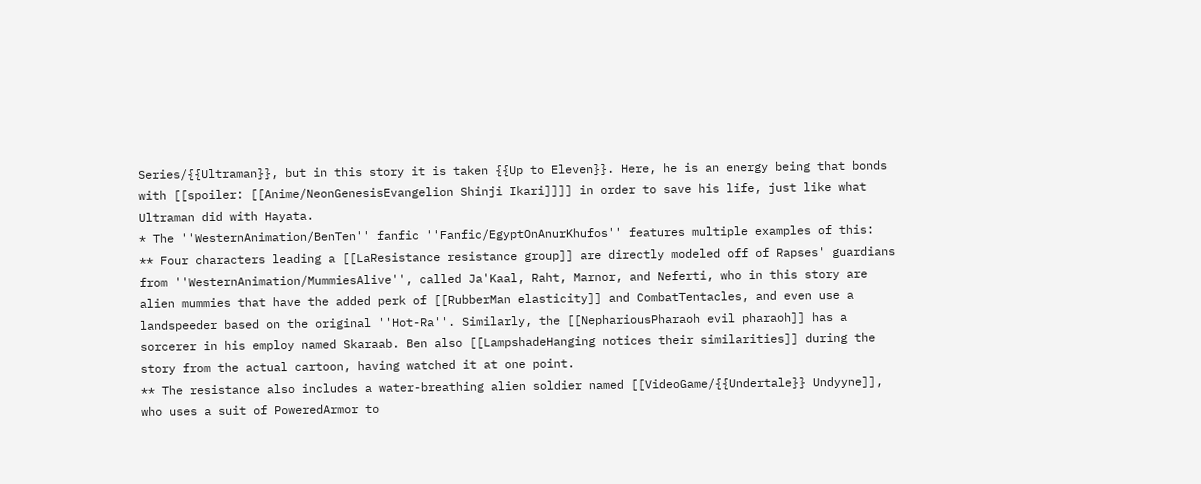Series/{{Ultraman}}, but in this story it is taken {{Up to Eleven}}. Here, he is an energy being that bonds with [[spoiler: [[Anime/NeonGenesisEvangelion Shinji Ikari]]]] in order to save his life, just like what Ultraman did with Hayata.
* The ''WesternAnimation/BenTen'' fanfic ''Fanfic/EgyptOnAnurKhufos'' features multiple examples of this:
** Four characters leading a [[LaResistance resistance group]] are directly modeled off of Rapses' guardians from ''WesternAnimation/MummiesAlive'', called Ja'Kaal, Raht, Marnor, and Neferti, who in this story are alien mummies that have the added perk of [[RubberMan elasticity]] and CombatTentacles, and even use a landspeeder based on the original ''Hot-Ra''. Similarly, the [[NephariousPharaoh evil pharaoh]] has a sorcerer in his employ named Skaraab. Ben also [[LampshadeHanging notices their similarities]] during the story from the actual cartoon, having watched it at one point.
** The resistance also includes a water-breathing alien soldier named [[VideoGame/{{Undertale}} Undyyne]], who uses a suit of PoweredArmor to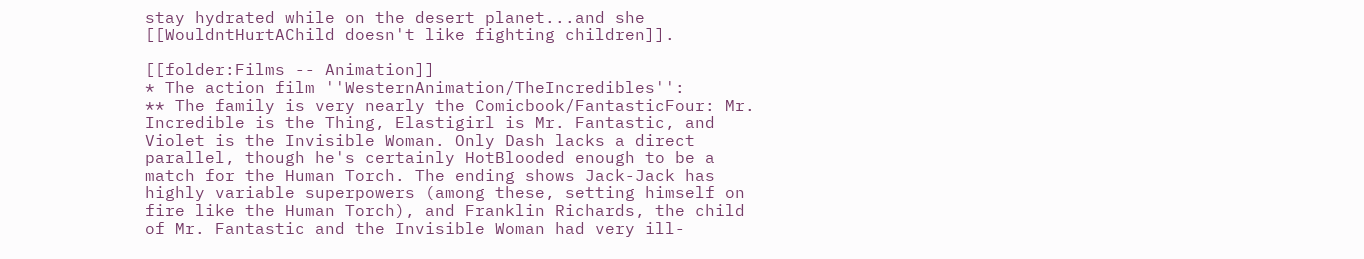stay hydrated while on the desert planet...and she [[WouldntHurtAChild doesn't like fighting children]].

[[folder:Films -- Animation]]
* The action film ''WesternAnimation/TheIncredibles'':
** The family is very nearly the Comicbook/FantasticFour: Mr. Incredible is the Thing, Elastigirl is Mr. Fantastic, and Violet is the Invisible Woman. Only Dash lacks a direct parallel, though he's certainly HotBlooded enough to be a match for the Human Torch. The ending shows Jack-Jack has highly variable superpowers (among these, setting himself on fire like the Human Torch), and Franklin Richards, the child of Mr. Fantastic and the Invisible Woman had very ill-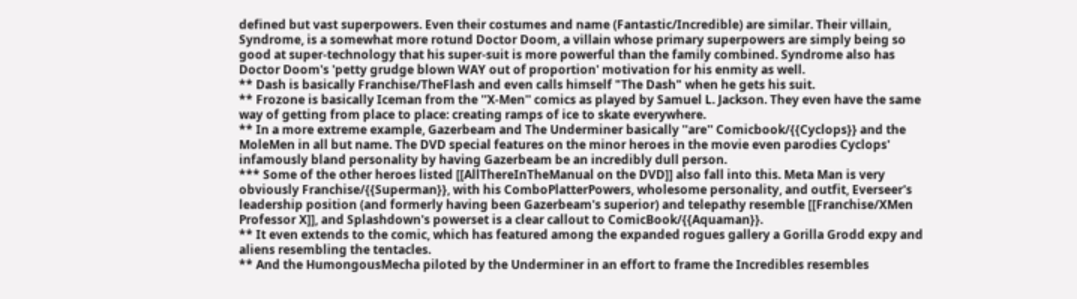defined but vast superpowers. Even their costumes and name (Fantastic/Incredible) are similar. Their villain, Syndrome, is a somewhat more rotund Doctor Doom, a villain whose primary superpowers are simply being so good at super-technology that his super-suit is more powerful than the family combined. Syndrome also has Doctor Doom's 'petty grudge blown WAY out of proportion' motivation for his enmity as well.
** Dash is basically Franchise/TheFlash and even calls himself "The Dash" when he gets his suit.
** Frozone is basically Iceman from the ''X-Men'' comics as played by Samuel L. Jackson. They even have the same way of getting from place to place: creating ramps of ice to skate everywhere.
** In a more extreme example, Gazerbeam and The Underminer basically ''are'' Comicbook/{{Cyclops}} and the MoleMen in all but name. The DVD special features on the minor heroes in the movie even parodies Cyclops' infamously bland personality by having Gazerbeam be an incredibly dull person.
*** Some of the other heroes listed [[AllThereInTheManual on the DVD]] also fall into this. Meta Man is very obviously Franchise/{{Superman}}, with his ComboPlatterPowers, wholesome personality, and outfit, Everseer's leadership position (and formerly having been Gazerbeam's superior) and telepathy resemble [[Franchise/XMen Professor X]], and Splashdown's powerset is a clear callout to ComicBook/{{Aquaman}}.
** It even extends to the comic, which has featured among the expanded rogues gallery a Gorilla Grodd expy and aliens resembling the tentacles.
** And the HumongousMecha piloted by the Underminer in an effort to frame the Incredibles resembles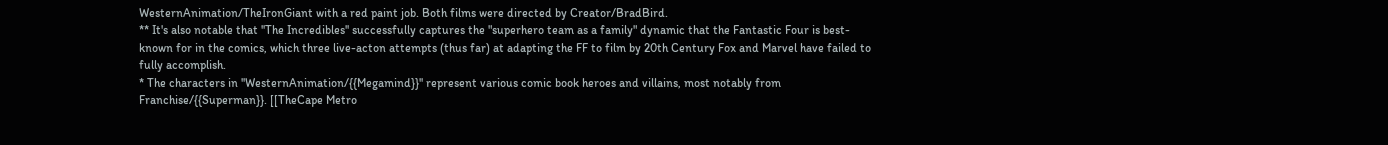WesternAnimation/TheIronGiant with a red paint job. Both films were directed by Creator/BradBird.
** It's also notable that ''The Incredibles'' successfully captures the "superhero team as a family" dynamic that the Fantastic Four is best-known for in the comics, which three live-acton attempts (thus far) at adapting the FF to film by 20th Century Fox and Marvel have failed to fully accomplish.
* The characters in ''WesternAnimation/{{Megamind}}'' represent various comic book heroes and villains, most notably from Franchise/{{Superman}}. [[TheCape Metro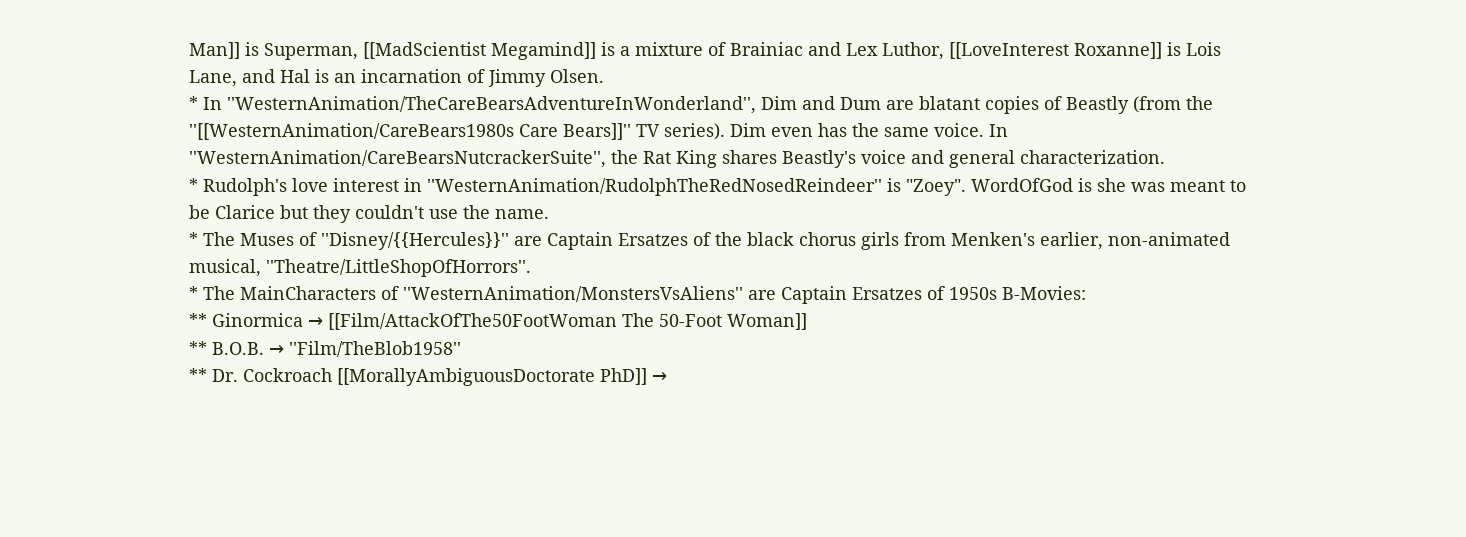Man]] is Superman, [[MadScientist Megamind]] is a mixture of Brainiac and Lex Luthor, [[LoveInterest Roxanne]] is Lois Lane, and Hal is an incarnation of Jimmy Olsen.
* In ''WesternAnimation/TheCareBearsAdventureInWonderland'', Dim and Dum are blatant copies of Beastly (from the ''[[WesternAnimation/CareBears1980s Care Bears]]'' TV series). Dim even has the same voice. In ''WesternAnimation/CareBearsNutcrackerSuite'', the Rat King shares Beastly's voice and general characterization.
* Rudolph's love interest in ''WesternAnimation/RudolphTheRedNosedReindeer'' is "Zoey". WordOfGod is she was meant to be Clarice but they couldn't use the name.
* The Muses of ''Disney/{{Hercules}}'' are Captain Ersatzes of the black chorus girls from Menken's earlier, non-animated musical, ''Theatre/LittleShopOfHorrors''.
* The MainCharacters of ''WesternAnimation/MonstersVsAliens'' are Captain Ersatzes of 1950s B-Movies:
** Ginormica → [[Film/AttackOfThe50FootWoman The 50-Foot Woman]]
** B.O.B. → ''Film/TheBlob1958''
** Dr. Cockroach [[MorallyAmbiguousDoctorate PhD]] →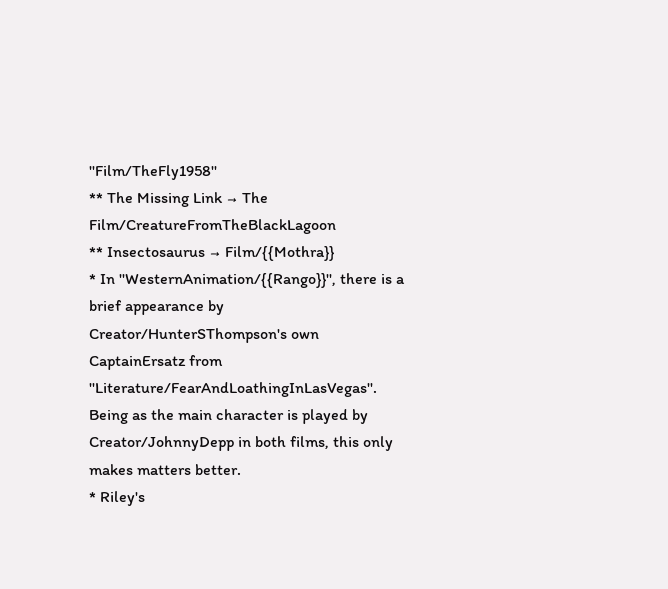''Film/TheFly1958''
** The Missing Link → The Film/CreatureFromTheBlackLagoon
** Insectosaurus → Film/{{Mothra}}
* In ''WesternAnimation/{{Rango}}'', there is a brief appearance by Creator/HunterSThompson's own CaptainErsatz from ''Literature/FearAndLoathingInLasVegas''. Being as the main character is played by Creator/JohnnyDepp in both films, this only makes matters better.
* Riley's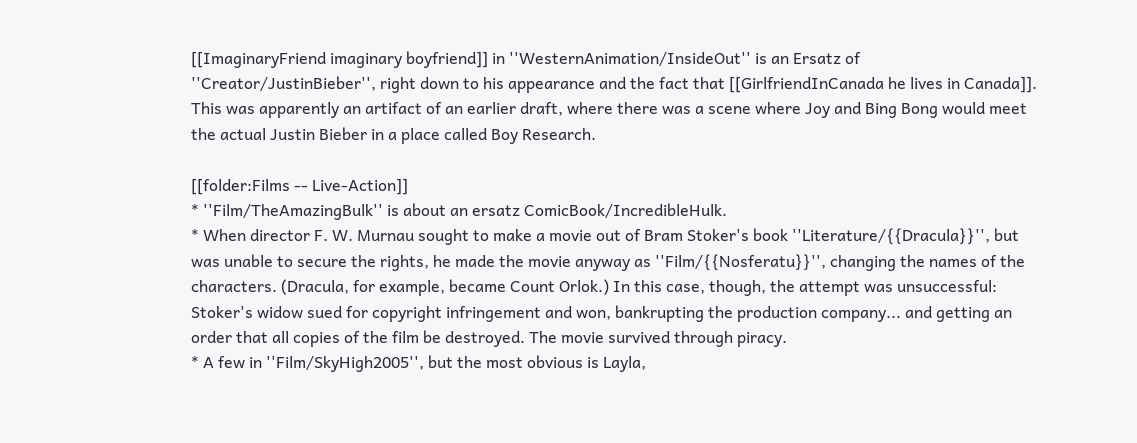[[ImaginaryFriend imaginary boyfriend]] in ''WesternAnimation/InsideOut'' is an Ersatz of ''Creator/JustinBieber'', right down to his appearance and the fact that [[GirlfriendInCanada he lives in Canada]]. This was apparently an artifact of an earlier draft, where there was a scene where Joy and Bing Bong would meet the actual Justin Bieber in a place called Boy Research.

[[folder:Films -- Live-Action]]
* ''Film/TheAmazingBulk'' is about an ersatz ComicBook/IncredibleHulk.
* When director F. W. Murnau sought to make a movie out of Bram Stoker's book ''Literature/{{Dracula}}'', but was unable to secure the rights, he made the movie anyway as ''Film/{{Nosferatu}}'', changing the names of the characters. (Dracula, for example, became Count Orlok.) In this case, though, the attempt was unsuccessful: Stoker's widow sued for copyright infringement and won, bankrupting the production company... and getting an order that all copies of the film be destroyed. The movie survived through piracy.
* A few in ''Film/SkyHigh2005'', but the most obvious is Layla,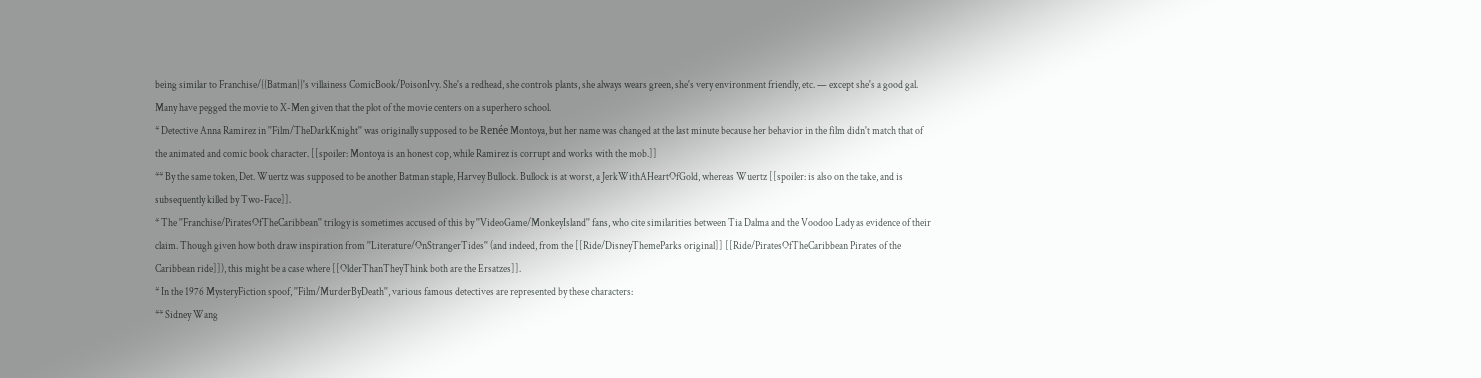being similar to Franchise/{{Batman}}'s villainess ComicBook/PoisonIvy. She's a redhead, she controls plants, she always wears green, she's very environment friendly, etc. — except she's a good gal. Many have pegged the movie to X-Men given that the plot of the movie centers on a superhero school.
* Detective Anna Ramirez in ''Film/TheDarkKnight'' was originally supposed to be Renée Montoya, but her name was changed at the last minute because her behavior in the film didn't match that of the animated and comic book character. [[spoiler: Montoya is an honest cop, while Ramirez is corrupt and works with the mob.]]
** By the same token, Det. Wuertz was supposed to be another Batman staple, Harvey Bullock. Bullock is at worst, a JerkWithAHeartOfGold, whereas Wuertz [[spoiler: is also on the take, and is subsequently killed by Two-Face]].
* The ''Franchise/PiratesOfTheCaribbean'' trilogy is sometimes accused of this by ''VideoGame/MonkeyIsland'' fans, who cite similarities between Tia Dalma and the Voodoo Lady as evidence of their claim. Though given how both draw inspiration from ''Literature/OnStrangerTides'' (and indeed, from the [[Ride/DisneyThemeParks original]] [[Ride/PiratesOfTheCaribbean Pirates of the Caribbean ride]]), this might be a case where [[OlderThanTheyThink both are the Ersatzes]].
* In the 1976 MysteryFiction spoof, ''Film/MurderByDeath'', various famous detectives are represented by these characters:
** Sidney Wang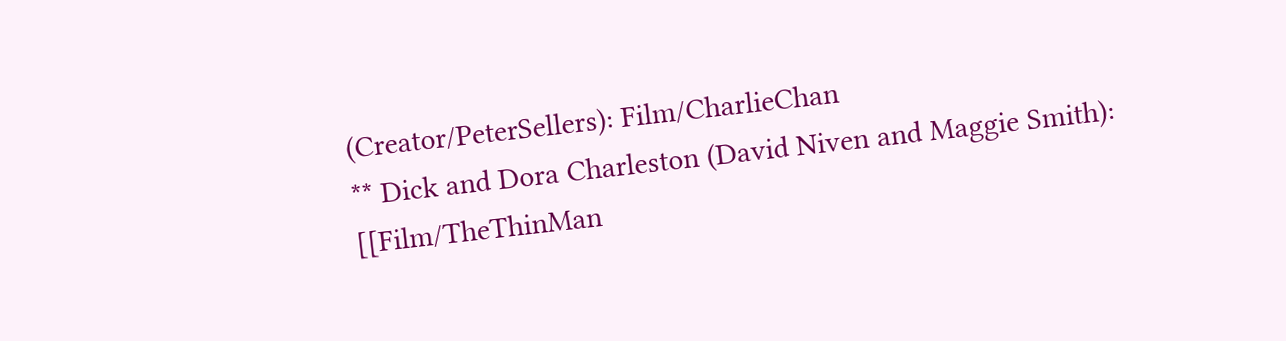(Creator/PeterSellers): Film/CharlieChan
** Dick and Dora Charleston (David Niven and Maggie Smith): [[Film/TheThinMan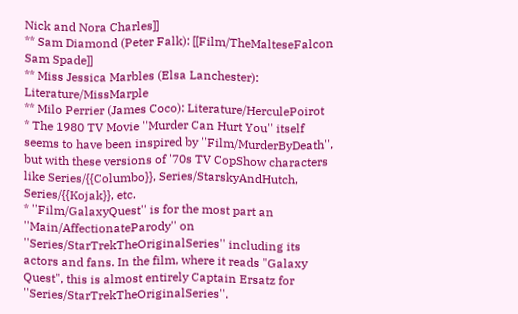Nick and Nora Charles]]
** Sam Diamond (Peter Falk): [[Film/TheMalteseFalcon Sam Spade]]
** Miss Jessica Marbles (Elsa Lanchester): Literature/MissMarple
** Milo Perrier (James Coco): Literature/HerculePoirot
* The 1980 TV Movie ''Murder Can Hurt You'' itself seems to have been inspired by ''Film/MurderByDeath'', but with these versions of '70s TV CopShow characters like Series/{{Columbo}}, Series/StarskyAndHutch, Series/{{Kojak}}, etc.
* ''Film/GalaxyQuest'' is for the most part an ''Main/AffectionateParody'' on ''Series/StarTrekTheOriginalSeries'' including its actors and fans. In the film, where it reads "Galaxy Quest", this is almost entirely Captain Ersatz for ''Series/StarTrekTheOriginalSeries''.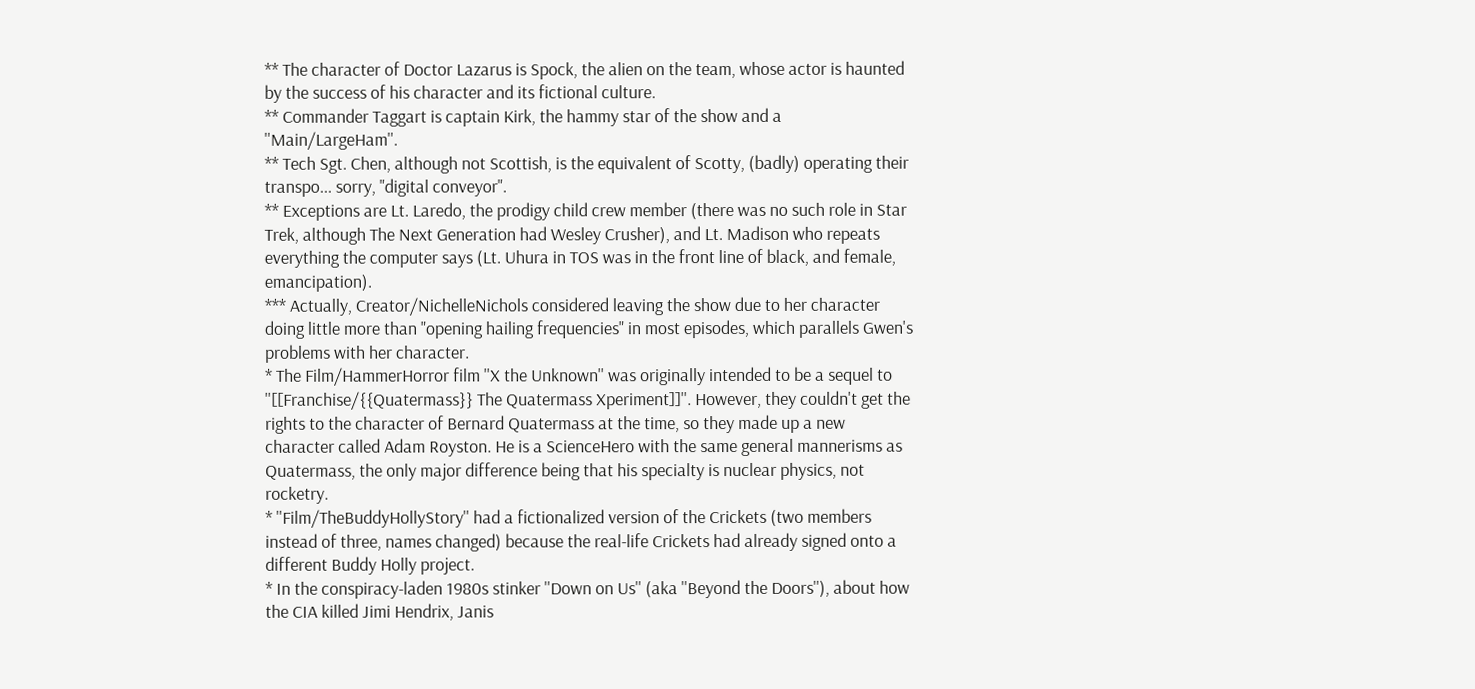** The character of Doctor Lazarus is Spock, the alien on the team, whose actor is haunted by the success of his character and its fictional culture.
** Commander Taggart is captain Kirk, the hammy star of the show and a ''Main/LargeHam''.
** Tech Sgt. Chen, although not Scottish, is the equivalent of Scotty, (badly) operating their transpo... sorry, "digital conveyor".
** Exceptions are Lt. Laredo, the prodigy child crew member (there was no such role in Star Trek, although The Next Generation had Wesley Crusher), and Lt. Madison who repeats everything the computer says (Lt. Uhura in TOS was in the front line of black, and female, emancipation).
*** Actually, Creator/NichelleNichols considered leaving the show due to her character doing little more than "opening hailing frequencies" in most episodes, which parallels Gwen's problems with her character.
* The Film/HammerHorror film ''X the Unknown'' was originally intended to be a sequel to ''[[Franchise/{{Quatermass}} The Quatermass Xperiment]]''. However, they couldn't get the rights to the character of Bernard Quatermass at the time, so they made up a new character called Adam Royston. He is a ScienceHero with the same general mannerisms as Quatermass, the only major difference being that his specialty is nuclear physics, not rocketry.
* ''Film/TheBuddyHollyStory'' had a fictionalized version of the Crickets (two members instead of three, names changed) because the real-life Crickets had already signed onto a different Buddy Holly project.
* In the conspiracy-laden 1980s stinker ''Down on Us'' (aka ''Beyond the Doors''), about how the CIA killed Jimi Hendrix, Janis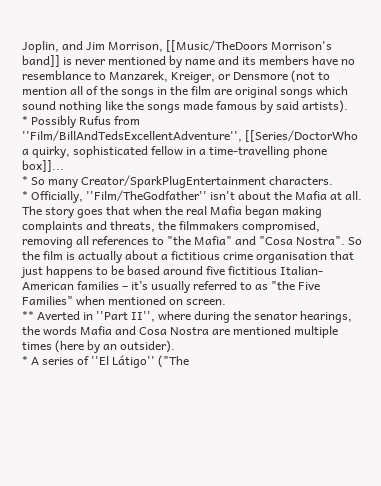Joplin, and Jim Morrison, [[Music/TheDoors Morrison's band]] is never mentioned by name and its members have no resemblance to Manzarek, Kreiger, or Densmore (not to mention all of the songs in the film are original songs which sound nothing like the songs made famous by said artists).
* Possibly Rufus from ''Film/BillAndTedsExcellentAdventure'', [[Series/DoctorWho a quirky, sophisticated fellow in a time-travelling phone box]]...
* So many Creator/SparkPlugEntertainment characters.
* Officially, ''Film/TheGodfather'' isn't about the Mafia at all. The story goes that when the real Mafia began making complaints and threats, the filmmakers compromised, removing all references to "the Mafia" and "Cosa Nostra". So the film is actually about a fictitious crime organisation that just happens to be based around five fictitious Italian-American families – it’s usually referred to as "the Five Families" when mentioned on screen.
** Averted in ''Part II'', where during the senator hearings, the words Mafia and Cosa Nostra are mentioned multiple times (here by an outsider).
* A series of ''El Látigo'' ("The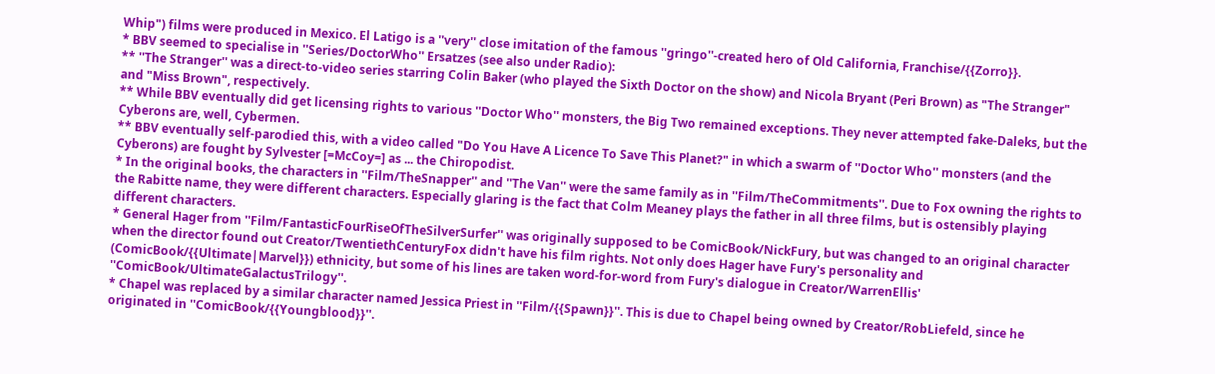Whip") films were produced in Mexico. El Latigo is a ''very'' close imitation of the famous ''gringo''-created hero of Old California, Franchise/{{Zorro}}.
* BBV seemed to specialise in ''Series/DoctorWho'' Ersatzes (see also under Radio):
** ''The Stranger'' was a direct-to-video series starring Colin Baker (who played the Sixth Doctor on the show) and Nicola Bryant (Peri Brown) as "The Stranger" and "Miss Brown", respectively.
** While BBV eventually did get licensing rights to various ''Doctor Who'' monsters, the Big Two remained exceptions. They never attempted fake-Daleks, but the Cyberons are, well, Cybermen.
** BBV eventually self-parodied this, with a video called "Do You Have A Licence To Save This Planet?" in which a swarm of ''Doctor Who'' monsters (and the Cyberons) are fought by Sylvester [=McCoy=] as ... the Chiropodist.
* In the original books, the characters in ''Film/TheSnapper'' and ''The Van'' were the same family as in ''Film/TheCommitments''. Due to Fox owning the rights to the Rabitte name, they were different characters. Especially glaring is the fact that Colm Meaney plays the father in all three films, but is ostensibly playing different characters.
* General Hager from ''Film/FantasticFourRiseOfTheSilverSurfer'' was originally supposed to be ComicBook/NickFury, but was changed to an original character when the director found out Creator/TwentiethCenturyFox didn't have his film rights. Not only does Hager have Fury's personality and (ComicBook/{{Ultimate|Marvel}}) ethnicity, but some of his lines are taken word-for-word from Fury's dialogue in Creator/WarrenEllis' ''ComicBook/UltimateGalactusTrilogy''.
* Chapel was replaced by a similar character named Jessica Priest in ''Film/{{Spawn}}''. This is due to Chapel being owned by Creator/RobLiefeld, since he originated in ''ComicBook/{{Youngblood}}''.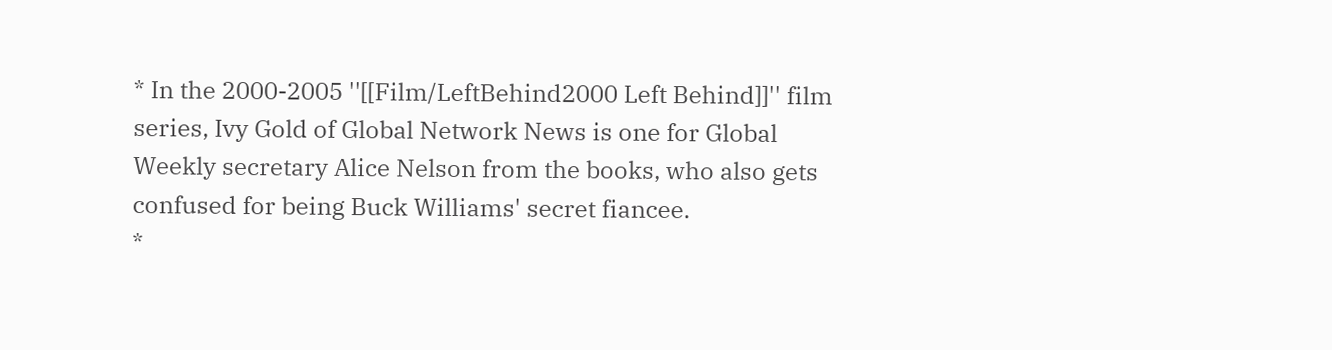* In the 2000-2005 ''[[Film/LeftBehind2000 Left Behind]]'' film series, Ivy Gold of Global Network News is one for Global Weekly secretary Alice Nelson from the books, who also gets confused for being Buck Williams' secret fiancee.
*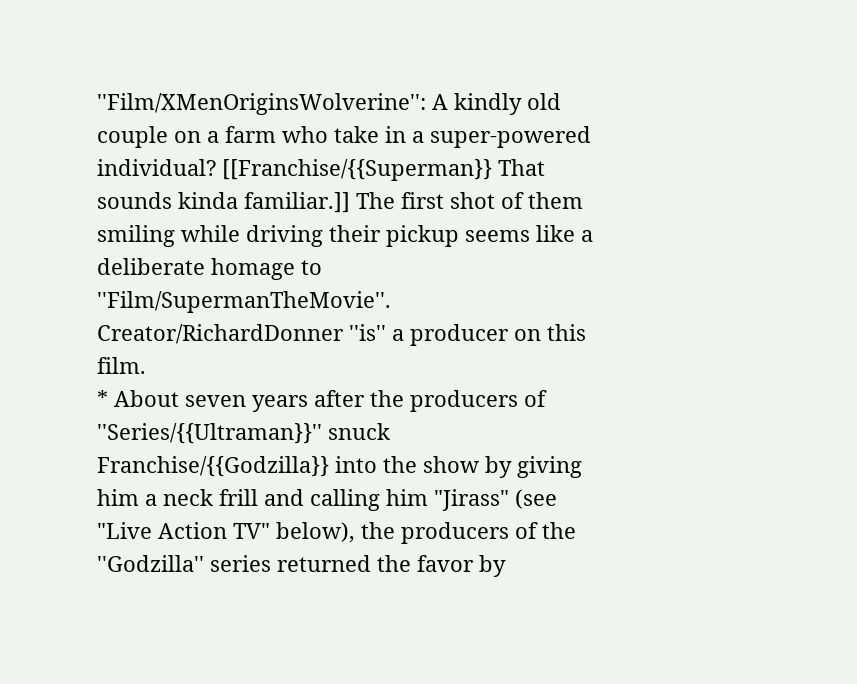''Film/XMenOriginsWolverine'': A kindly old couple on a farm who take in a super-powered individual? [[Franchise/{{Superman}} That sounds kinda familiar.]] The first shot of them smiling while driving their pickup seems like a deliberate homage to ''Film/SupermanTheMovie''. Creator/RichardDonner ''is'' a producer on this film.
* About seven years after the producers of ''Series/{{Ultraman}}'' snuck Franchise/{{Godzilla}} into the show by giving him a neck frill and calling him "Jirass" (see "Live Action TV" below), the producers of the ''Godzilla'' series returned the favor by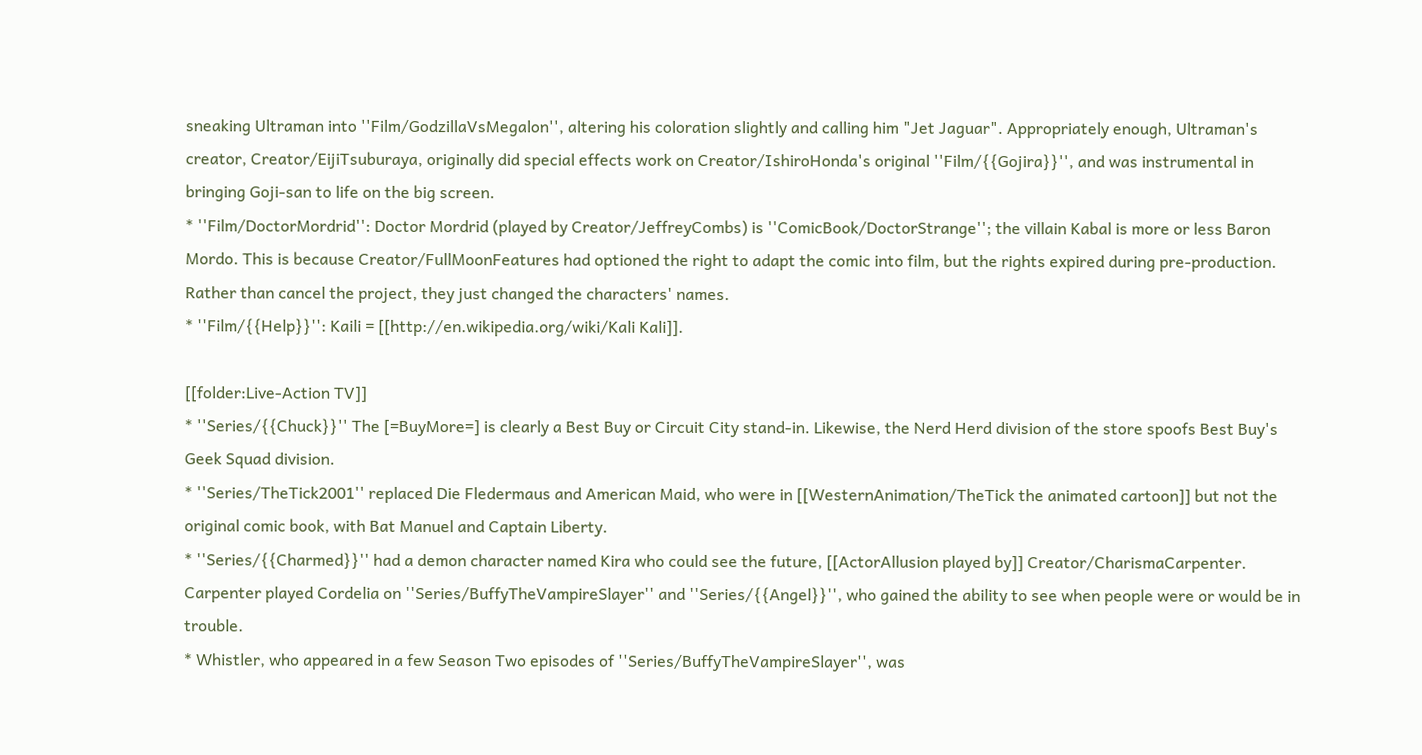sneaking Ultraman into ''Film/GodzillaVsMegalon'', altering his coloration slightly and calling him "Jet Jaguar". Appropriately enough, Ultraman's creator, Creator/EijiTsuburaya, originally did special effects work on Creator/IshiroHonda's original ''Film/{{Gojira}}'', and was instrumental in bringing Goji-san to life on the big screen.
* ''Film/DoctorMordrid'': Doctor Mordrid (played by Creator/JeffreyCombs) is ''ComicBook/DoctorStrange''; the villain Kabal is more or less Baron Mordo. This is because Creator/FullMoonFeatures had optioned the right to adapt the comic into film, but the rights expired during pre-production. Rather than cancel the project, they just changed the characters' names.
* ''Film/{{Help}}'': Kaili = [[http://en.wikipedia.org/wiki/Kali Kali]].

[[folder:Live-Action TV]]
* ''Series/{{Chuck}}'' The [=BuyMore=] is clearly a Best Buy or Circuit City stand-in. Likewise, the Nerd Herd division of the store spoofs Best Buy's Geek Squad division.
* ''Series/TheTick2001'' replaced Die Fledermaus and American Maid, who were in [[WesternAnimation/TheTick the animated cartoon]] but not the original comic book, with Bat Manuel and Captain Liberty.
* ''Series/{{Charmed}}'' had a demon character named Kira who could see the future, [[ActorAllusion played by]] Creator/CharismaCarpenter. Carpenter played Cordelia on ''Series/BuffyTheVampireSlayer'' and ''Series/{{Angel}}'', who gained the ability to see when people were or would be in trouble.
* Whistler, who appeared in a few Season Two episodes of ''Series/BuffyTheVampireSlayer'', was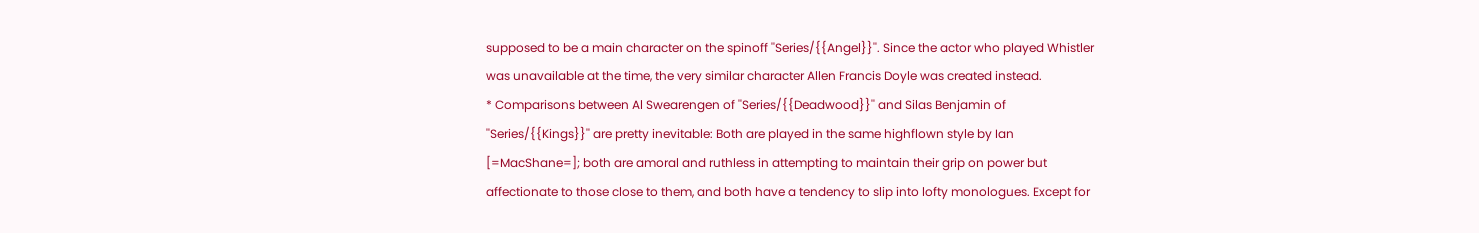supposed to be a main character on the spinoff ''Series/{{Angel}}''. Since the actor who played Whistler was unavailable at the time, the very similar character Allen Francis Doyle was created instead.
* Comparisons between Al Swearengen of ''Series/{{Deadwood}}'' and Silas Benjamin of ''Series/{{Kings}}'' are pretty inevitable: Both are played in the same highflown style by Ian [=MacShane=]; both are amoral and ruthless in attempting to maintain their grip on power but affectionate to those close to them, and both have a tendency to slip into lofty monologues. Except for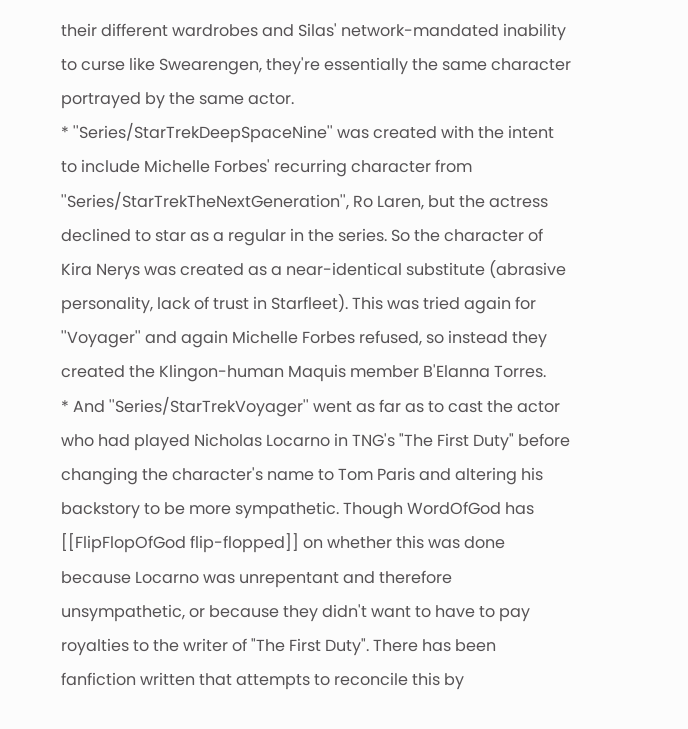their different wardrobes and Silas' network-mandated inability to curse like Swearengen, they're essentially the same character portrayed by the same actor.
* ''Series/StarTrekDeepSpaceNine'' was created with the intent to include Michelle Forbes' recurring character from ''Series/StarTrekTheNextGeneration'', Ro Laren, but the actress declined to star as a regular in the series. So the character of Kira Nerys was created as a near-identical substitute (abrasive personality, lack of trust in Starfleet). This was tried again for ''Voyager'' and again Michelle Forbes refused, so instead they created the Klingon-human Maquis member B'Elanna Torres.
* And ''Series/StarTrekVoyager'' went as far as to cast the actor who had played Nicholas Locarno in TNG's "The First Duty" before changing the character's name to Tom Paris and altering his backstory to be more sympathetic. Though WordOfGod has [[FlipFlopOfGod flip-flopped]] on whether this was done because Locarno was unrepentant and therefore unsympathetic, or because they didn't want to have to pay royalties to the writer of "The First Duty". There has been fanfiction written that attempts to reconcile this by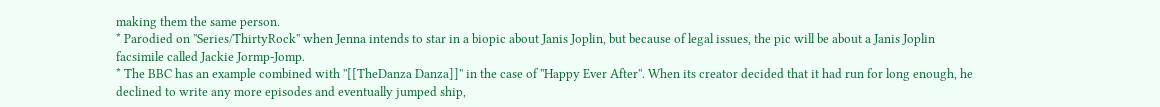making them the same person.
* Parodied on ''Series/ThirtyRock'' when Jenna intends to star in a biopic about Janis Joplin, but because of legal issues, the pic will be about a Janis Joplin facsimile called Jackie Jormp-Jomp.
* The BBC has an example combined with ''[[TheDanza Danza]]'' in the case of ''Happy Ever After''. When its creator decided that it had run for long enough, he declined to write any more episodes and eventually jumped ship,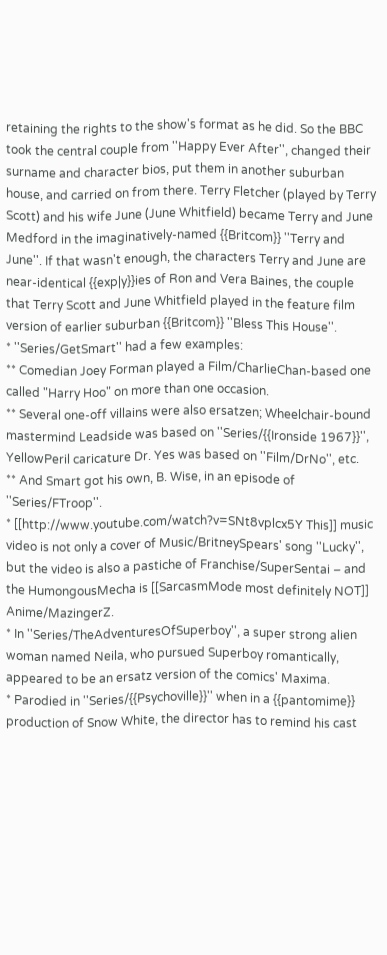retaining the rights to the show's format as he did. So the BBC took the central couple from ''Happy Ever After'', changed their surname and character bios, put them in another suburban house, and carried on from there. Terry Fletcher (played by Terry Scott) and his wife June (June Whitfield) became Terry and June Medford in the imaginatively-named {{Britcom}} ''Terry and June''. If that wasn't enough, the characters Terry and June are near-identical {{exp|y}}ies of Ron and Vera Baines, the couple that Terry Scott and June Whitfield played in the feature film version of earlier suburban {{Britcom}} ''Bless This House''.
* ''Series/GetSmart'' had a few examples:
** Comedian Joey Forman played a Film/CharlieChan-based one called "Harry Hoo" on more than one occasion.
** Several one-off villains were also ersatzen; Wheelchair-bound mastermind Leadside was based on ''Series/{{Ironside 1967}}'', YellowPeril caricature Dr. Yes was based on ''Film/DrNo'', etc.
** And Smart got his own, B. Wise, in an episode of ''Series/FTroop''.
* [[http://www.youtube.com/watch?v=SNt8vplcx5Y This]] music video is not only a cover of Music/BritneySpears' song ''Lucky'', but the video is also a pastiche of Franchise/SuperSentai – and the HumongousMecha is [[SarcasmMode most definitely NOT]] Anime/MazingerZ.
* In ''Series/TheAdventuresOfSuperboy'', a super strong alien woman named Neila, who pursued Superboy romantically, appeared to be an ersatz version of the comics' Maxima.
* Parodied in ''Series/{{Psychoville}}'' when in a {{pantomime}} production of Snow White, the director has to remind his cast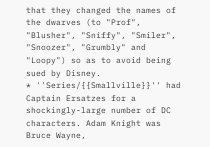that they changed the names of the dwarves (to "Prof", "Blusher", "Sniffy", "Smiler", "Snoozer", "Grumbly" and "Loopy") so as to avoid being sued by Disney.
* ''Series/{{Smallville}}'' had Captain Ersatzes for a shockingly-large number of DC characters. Adam Knight was Bruce Wayne,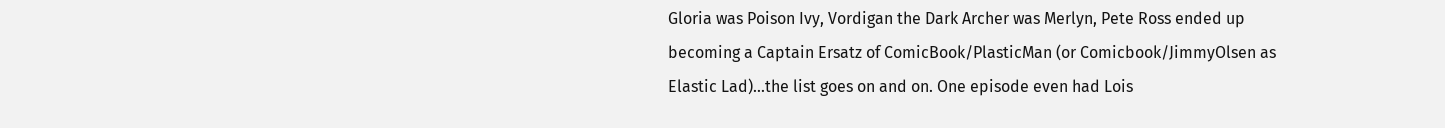Gloria was Poison Ivy, Vordigan the Dark Archer was Merlyn, Pete Ross ended up becoming a Captain Ersatz of ComicBook/PlasticMan (or Comicbook/JimmyOlsen as Elastic Lad)...the list goes on and on. One episode even had Lois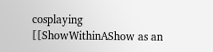cosplaying [[ShowWithinAShow as an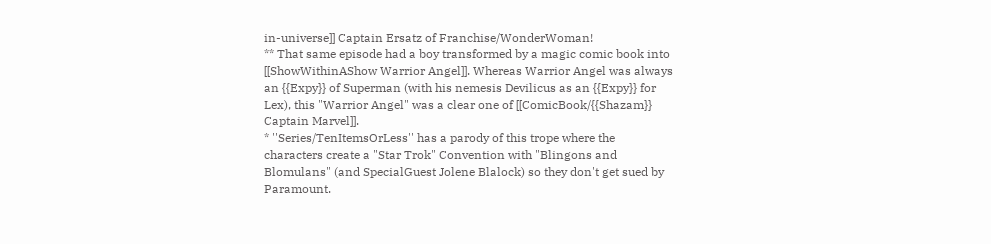in-universe]] Captain Ersatz of Franchise/WonderWoman!
** That same episode had a boy transformed by a magic comic book into [[ShowWithinAShow Warrior Angel]]. Whereas Warrior Angel was always an {{Expy}} of Superman (with his nemesis Devilicus as an {{Expy}} for Lex), this "Warrior Angel" was a clear one of [[ComicBook/{{Shazam}} Captain Marvel]].
* ''Series/TenItemsOrLess'' has a parody of this trope where the characters create a "Star Trok" Convention with "Blingons and Blomulans" (and SpecialGuest Jolene Blalock) so they don't get sued by Paramount.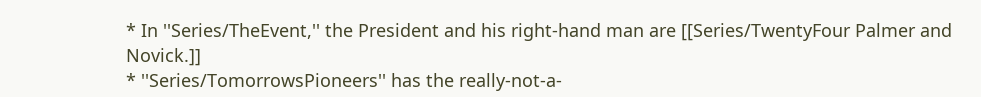* In ''Series/TheEvent,'' the President and his right-hand man are [[Series/TwentyFour Palmer and Novick.]]
* ''Series/TomorrowsPioneers'' has the really-not-a-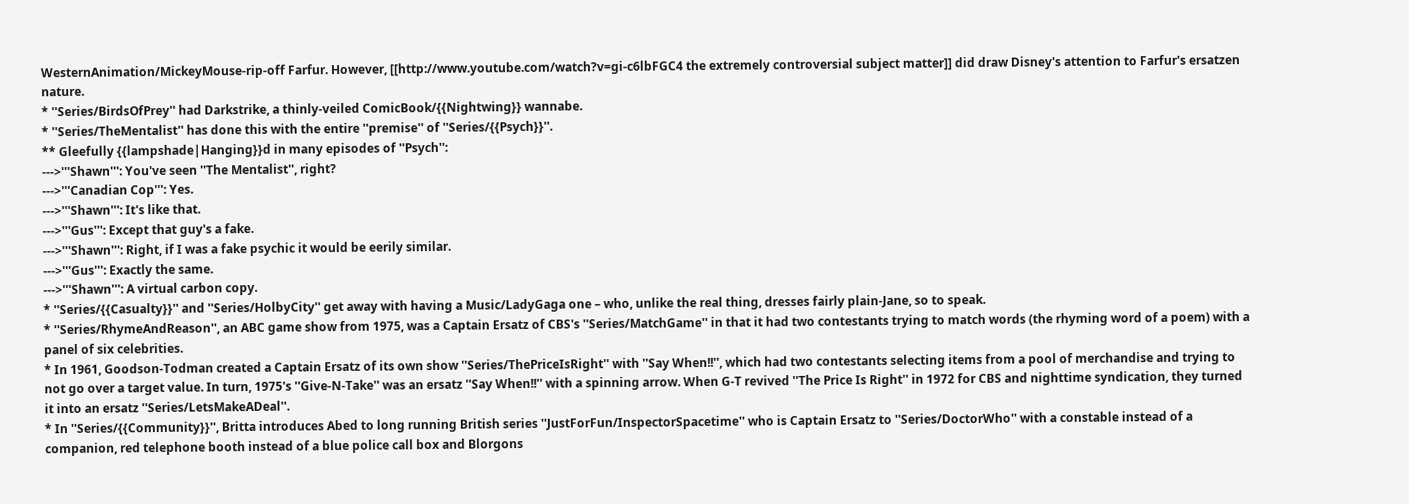WesternAnimation/MickeyMouse-rip-off Farfur. However, [[http://www.youtube.com/watch?v=gi-c6lbFGC4 the extremely controversial subject matter]] did draw Disney's attention to Farfur's ersatzen nature.
* ''Series/BirdsOfPrey'' had Darkstrike, a thinly-veiled ComicBook/{{Nightwing}} wannabe.
* ''Series/TheMentalist'' has done this with the entire ''premise'' of ''Series/{{Psych}}''.
** Gleefully {{lampshade|Hanging}}d in many episodes of ''Psych'':
--->'''Shawn''': You've seen ''The Mentalist'', right?
--->'''Canadian Cop''': Yes.
--->'''Shawn''': It's like that.
--->'''Gus''': Except that guy's a fake.
--->'''Shawn''': Right, if I was a fake psychic it would be eerily similar.
--->'''Gus''': Exactly the same.
--->'''Shawn''': A virtual carbon copy.
* ''Series/{{Casualty}}'' and ''Series/HolbyCity'' get away with having a Music/LadyGaga one – who, unlike the real thing, dresses fairly plain-Jane, so to speak.
* ''Series/RhymeAndReason'', an ABC game show from 1975, was a Captain Ersatz of CBS's ''Series/MatchGame'' in that it had two contestants trying to match words (the rhyming word of a poem) with a panel of six celebrities.
* In 1961, Goodson-Todman created a Captain Ersatz of its own show ''Series/ThePriceIsRight'' with ''Say When!!'', which had two contestants selecting items from a pool of merchandise and trying to not go over a target value. In turn, 1975's ''Give-N-Take'' was an ersatz ''Say When!!'' with a spinning arrow. When G-T revived ''The Price Is Right'' in 1972 for CBS and nighttime syndication, they turned it into an ersatz ''Series/LetsMakeADeal''.
* In ''Series/{{Community}}'', Britta introduces Abed to long running British series ''JustForFun/InspectorSpacetime'' who is Captain Ersatz to ''Series/DoctorWho'' with a constable instead of a companion, red telephone booth instead of a blue police call box and Blorgons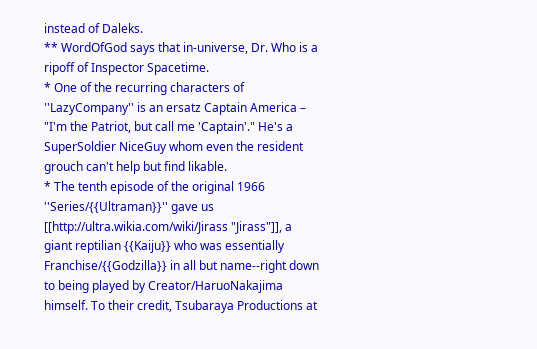instead of Daleks.
** WordOfGod says that in-universe, Dr. Who is a ripoff of Inspector Spacetime.
* One of the recurring characters of ''LazyCompany'' is an ersatz Captain America – "I'm the Patriot, but call me 'Captain'." He's a SuperSoldier NiceGuy whom even the resident grouch can't help but find likable.
* The tenth episode of the original 1966 ''Series/{{Ultraman}}'' gave us [[http://ultra.wikia.com/wiki/Jirass "Jirass"]], a giant reptilian {{Kaiju}} who was essentially Franchise/{{Godzilla}} in all but name--right down to being played by Creator/HaruoNakajima himself. To their credit, Tsubaraya Productions at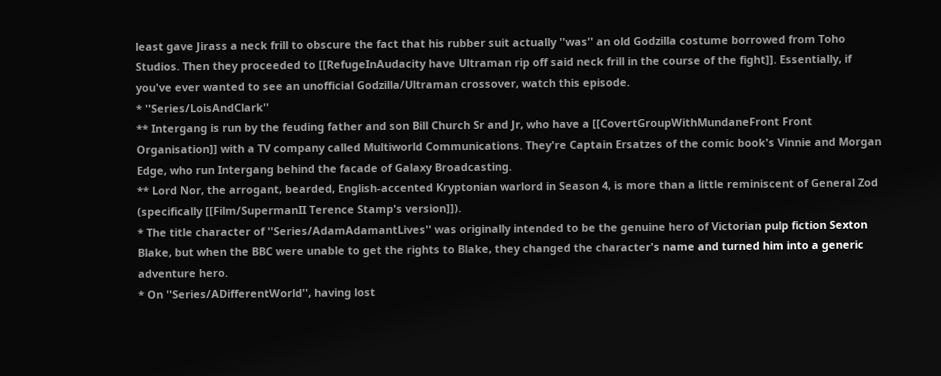least gave Jirass a neck frill to obscure the fact that his rubber suit actually ''was'' an old Godzilla costume borrowed from Toho Studios. Then they proceeded to [[RefugeInAudacity have Ultraman rip off said neck frill in the course of the fight]]. Essentially, if you've ever wanted to see an unofficial Godzilla/Ultraman crossover, watch this episode.
* ''Series/LoisAndClark''
** Intergang is run by the feuding father and son Bill Church Sr and Jr, who have a [[CovertGroupWithMundaneFront Front Organisation]] with a TV company called Multiworld Communications. They're Captain Ersatzes of the comic book's Vinnie and Morgan Edge, who run Intergang behind the facade of Galaxy Broadcasting.
** Lord Nor, the arrogant, bearded, English-accented Kryptonian warlord in Season 4, is more than a little reminiscent of General Zod (specifically [[Film/SupermanII Terence Stamp's version]]).
* The title character of ''Series/AdamAdamantLives'' was originally intended to be the genuine hero of Victorian pulp fiction Sexton Blake, but when the BBC were unable to get the rights to Blake, they changed the character's name and turned him into a generic adventure hero.
* On ''Series/ADifferentWorld'', having lost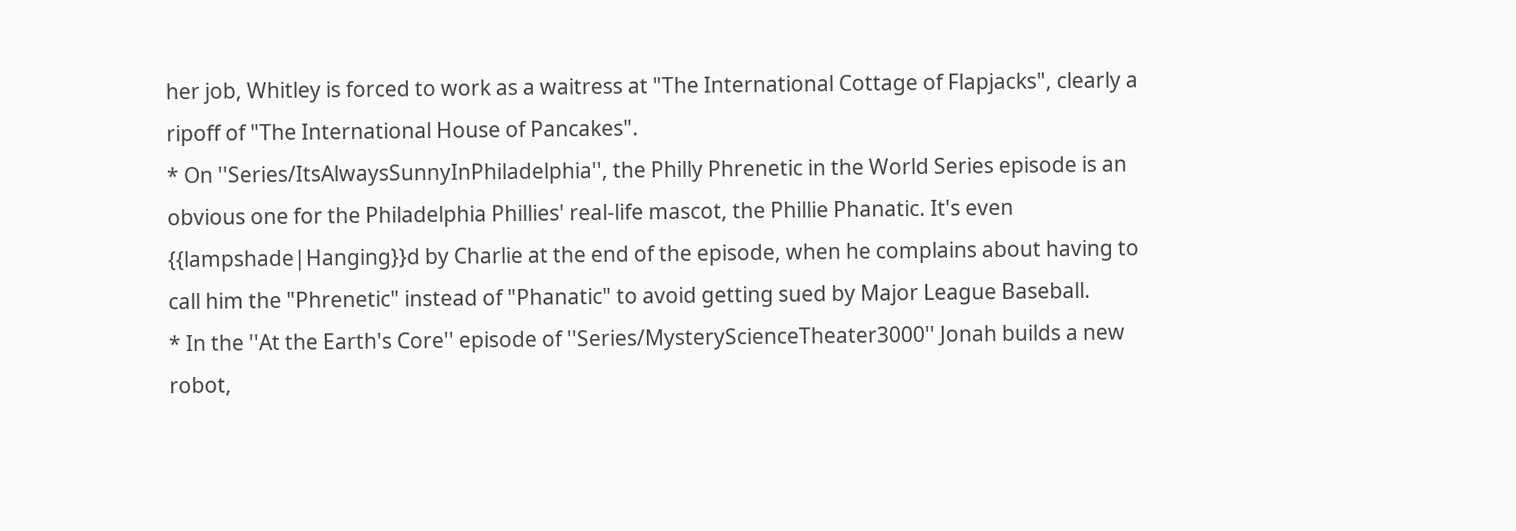her job, Whitley is forced to work as a waitress at "The International Cottage of Flapjacks", clearly a ripoff of "The International House of Pancakes".
* On ''Series/ItsAlwaysSunnyInPhiladelphia'', the Philly Phrenetic in the World Series episode is an obvious one for the Philadelphia Phillies' real-life mascot, the Phillie Phanatic. It's even {{lampshade|Hanging}}d by Charlie at the end of the episode, when he complains about having to call him the "Phrenetic" instead of "Phanatic" to avoid getting sued by Major League Baseball.
* In the ''At the Earth's Core'' episode of ''Series/MysteryScienceTheater3000'' Jonah builds a new robot,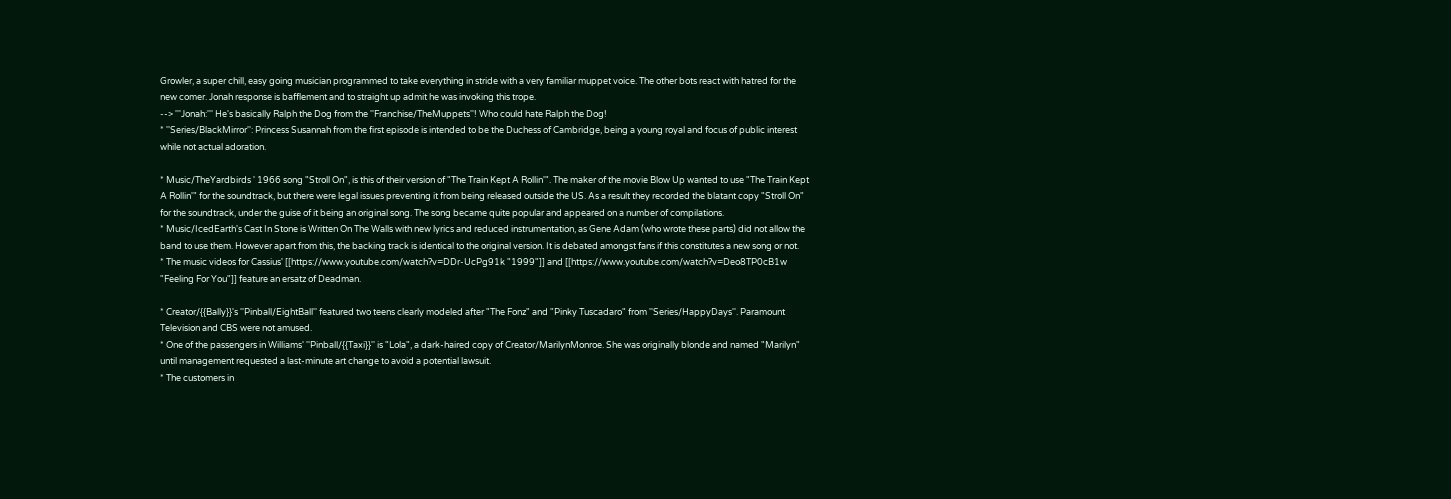Growler, a super chill, easy going musician programmed to take everything in stride with a very familiar muppet voice. The other bots react with hatred for the new comer. Jonah response is bafflement and to straight up admit he was invoking this trope.
--> '''Jonah:''' He's basically Ralph the Dog from the ''Franchise/TheMuppets''! Who could hate Ralph the Dog!
* ''Series/BlackMirror'': Princess Susannah from the first episode is intended to be the Duchess of Cambridge, being a young royal and focus of public interest while not actual adoration.

* Music/TheYardbirds ' 1966 song "Stroll On", is this of their version of "The Train Kept A Rollin'". The maker of the movie Blow Up wanted to use "The Train Kept A Rollin'" for the soundtrack, but there were legal issues preventing it from being released outside the US. As a result they recorded the blatant copy "Stroll On" for the soundtrack, under the guise of it being an original song. The song became quite popular and appeared on a number of compilations.
* Music/IcedEarth's Cast In Stone is Written On The Walls with new lyrics and reduced instrumentation, as Gene Adam (who wrote these parts) did not allow the band to use them. However apart from this, the backing track is identical to the original version. It is debated amongst fans if this constitutes a new song or not.
* The music videos for Cassius' [[https://www.youtube.com/watch?v=DDr-UcPg91k "1999"]] and [[https://www.youtube.com/watch?v=Deo8TP0cB1w "Feeling For You"]] feature an ersatz of Deadman.

* Creator/{{Bally}}'s ''Pinball/EightBall'' featured two teens clearly modeled after "The Fonz" and "Pinky Tuscadaro" from ''Series/HappyDays''. Paramount Television and CBS were not amused.
* One of the passengers in Williams' ''Pinball/{{Taxi}}'' is "Lola", a dark-haired copy of Creator/MarilynMonroe. She was originally blonde and named "Marilyn" until management requested a last-minute art change to avoid a potential lawsuit.
* The customers in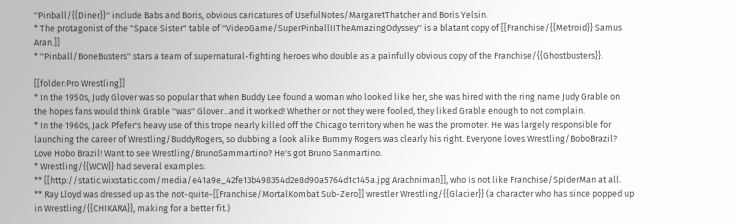''Pinball/{{Diner}}'' include Babs and Boris, obvious caricatures of UsefulNotes/MargaretThatcher and Boris Yelsin.
* The protagonist of the "Space Sister" table of ''VideoGame/SuperPinballIITheAmazingOdyssey'' is a blatant copy of [[Franchise/{{Metroid}} Samus Aran.]]
* ''Pinball/BoneBusters'' stars a team of supernatural-fighting heroes who double as a painfully obvious copy of the Franchise/{{Ghostbusters}}.

[[folder:Pro Wrestling]]
* In the 1950s, Judy Glover was so popular that when Buddy Lee found a woman who looked like her, she was hired with the ring name Judy Grable on the hopes fans would think Grable ''was'' Glover...and it worked! Whether or not they were fooled, they liked Grable enough to not complain.
* In the 1960s, Jack Pfefer's heavy use of this trope nearly killed off the Chicago territory when he was the promoter. He was largely responsible for launching the career of Wrestling/BuddyRogers, so dubbing a look alike Bummy Rogers was clearly his right. Everyone loves Wrestling/BoboBrazil? Love Hobo Brazil! Want to see Wrestling/BrunoSammartino? He's got Bruno Sanmartino.
* Wrestling/{{WCW}} had several examples:
** [[http://static.wixstatic.com/media/e41a9e_42fe13b498354d2e8d90a5764d1c145a.jpg Arachniman]], who is not like Franchise/SpiderMan at all.
** Ray Lloyd was dressed up as the not-quite-[[Franchise/MortalKombat Sub-Zero]] wrestler Wrestling/{{Glacier}} (a character who has since popped up in Wrestling/{{CHIKARA}}, making for a better fit.)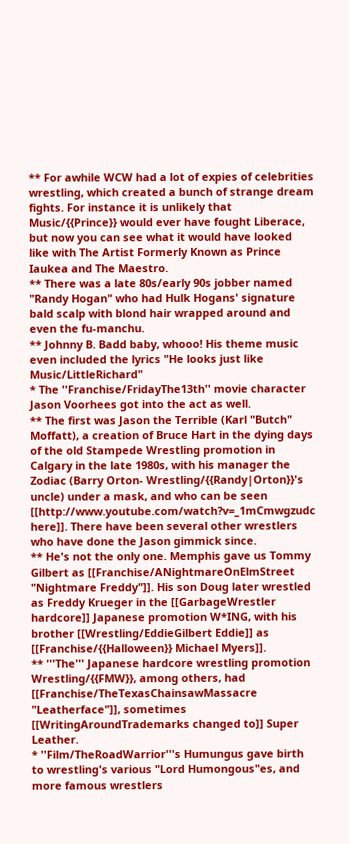** For awhile WCW had a lot of expies of celebrities wrestling, which created a bunch of strange dream fights. For instance it is unlikely that Music/{{Prince}} would ever have fought Liberace, but now you can see what it would have looked like with The Artist Formerly Known as Prince Iaukea and The Maestro.
** There was a late 80s/early 90s jobber named "Randy Hogan" who had Hulk Hogans' signature bald scalp with blond hair wrapped around and even the fu-manchu.
** Johnny B. Badd baby, whooo! His theme music even included the lyrics "He looks just like Music/LittleRichard"
* The ''Franchise/FridayThe13th'' movie character Jason Voorhees got into the act as well.
** The first was Jason the Terrible (Karl "Butch" Moffatt), a creation of Bruce Hart in the dying days of the old Stampede Wrestling promotion in Calgary in the late 1980s, with his manager the Zodiac (Barry Orton- Wrestling/{{Randy|Orton}}'s uncle) under a mask, and who can be seen [[http://www.youtube.com/watch?v=_1mCmwgzudc here]]. There have been several other wrestlers who have done the Jason gimmick since.
** He's not the only one. Memphis gave us Tommy Gilbert as [[Franchise/ANightmareOnElmStreet "Nightmare Freddy"]]. His son Doug later wrestled as Freddy Krueger in the [[GarbageWrestler hardcore]] Japanese promotion W*ING, with his brother [[Wrestling/EddieGilbert Eddie]] as [[Franchise/{{Halloween}} Michael Myers]].
** '''The''' Japanese hardcore wrestling promotion Wrestling/{{FMW}}, among others, had [[Franchise/TheTexasChainsawMassacre "Leatherface"]], sometimes [[WritingAroundTrademarks changed to]] Super Leather.
* ''Film/TheRoadWarrior'''s Humungus gave birth to wrestling's various "Lord Humongous"es, and more famous wrestlers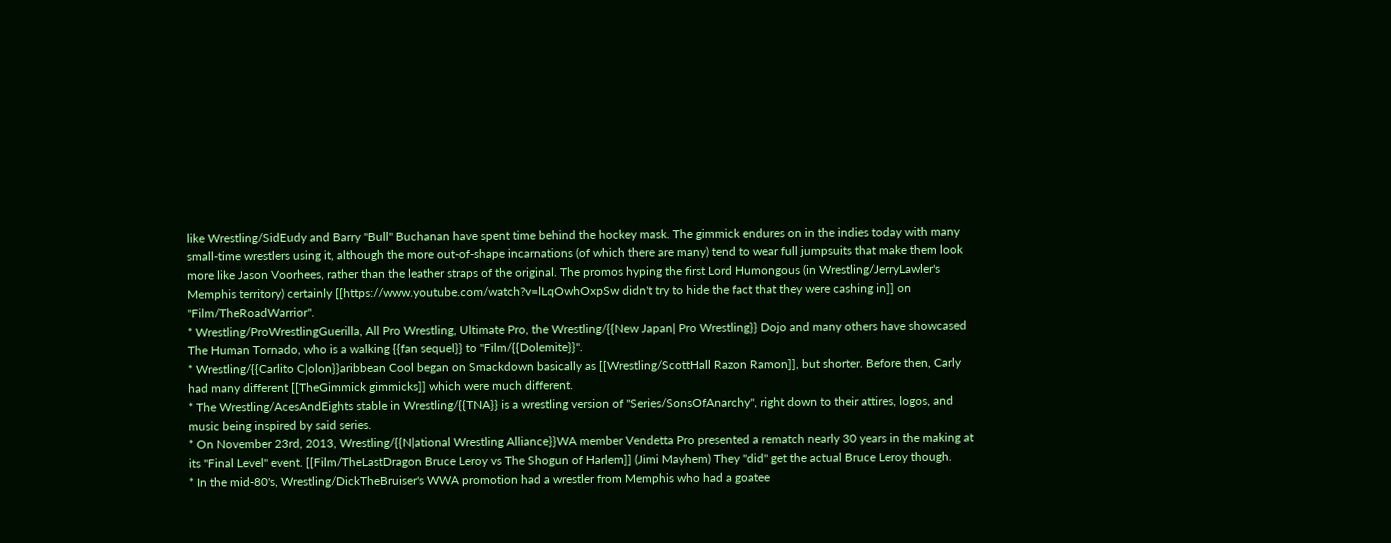like Wrestling/SidEudy and Barry "Bull" Buchanan have spent time behind the hockey mask. The gimmick endures on in the indies today with many small-time wrestlers using it, although the more out-of-shape incarnations (of which there are many) tend to wear full jumpsuits that make them look more like Jason Voorhees, rather than the leather straps of the original. The promos hyping the first Lord Humongous (in Wrestling/JerryLawler's Memphis territory) certainly [[https://www.youtube.com/watch?v=lLqOwhOxpSw didn't try to hide the fact that they were cashing in]] on ''Film/TheRoadWarrior''.
* Wrestling/ProWrestlingGuerilla, All Pro Wrestling, Ultimate Pro, the Wrestling/{{New Japan| Pro Wrestling}} Dojo and many others have showcased The Human Tornado, who is a walking {{fan sequel}} to ''Film/{{Dolemite}}''.
* Wrestling/{{Carlito C|olon}}aribbean Cool began on Smackdown basically as [[Wrestling/ScottHall Razon Ramon]], but shorter. Before then, Carly had many different [[TheGimmick gimmicks]] which were much different.
* The Wrestling/AcesAndEights stable in Wrestling/{{TNA}} is a wrestling version of ''Series/SonsOfAnarchy'', right down to their attires, logos, and music being inspired by said series.
* On November 23rd, 2013, Wrestling/{{N|ational Wrestling Alliance}}WA member Vendetta Pro presented a rematch nearly 30 years in the making at its ''Final Level'' event. [[Film/TheLastDragon Bruce Leroy vs The Shogun of Harlem]] (Jimi Mayhem) They ''did'' get the actual Bruce Leroy though.
* In the mid-80's, Wrestling/DickTheBruiser's WWA promotion had a wrestler from Memphis who had a goatee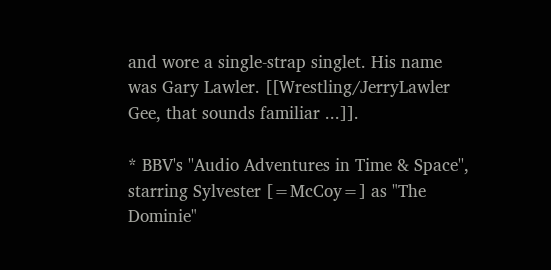and wore a single-strap singlet. His name was Gary Lawler. [[Wrestling/JerryLawler Gee, that sounds familiar ...]].

* BBV's ''Audio Adventures in Time & Space'', starring Sylvester [=McCoy=] as "The Dominie"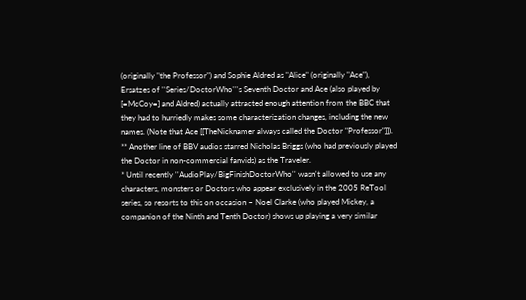(originally "the Professor") and Sophie Aldred as "Alice" (originally "Ace"), Ersatzes of ''Series/DoctorWho'''s Seventh Doctor and Ace (also played by [=McCoy=] and Aldred) actually attracted enough attention from the BBC that they had to hurriedly makes some characterization changes, including the new names. (Note that Ace [[TheNicknamer always called the Doctor "Professor"]]).
** Another line of BBV audios starred Nicholas Briggs (who had previously played the Doctor in non-commercial fanvids) as the Traveler.
* Until recently ''AudioPlay/BigFinishDoctorWho'' wasn't allowed to use any characters, monsters or Doctors who appear exclusively in the 2005 ReTool series, so resorts to this on occasion – Noel Clarke (who played Mickey, a companion of the Ninth and Tenth Doctor) shows up playing a very similar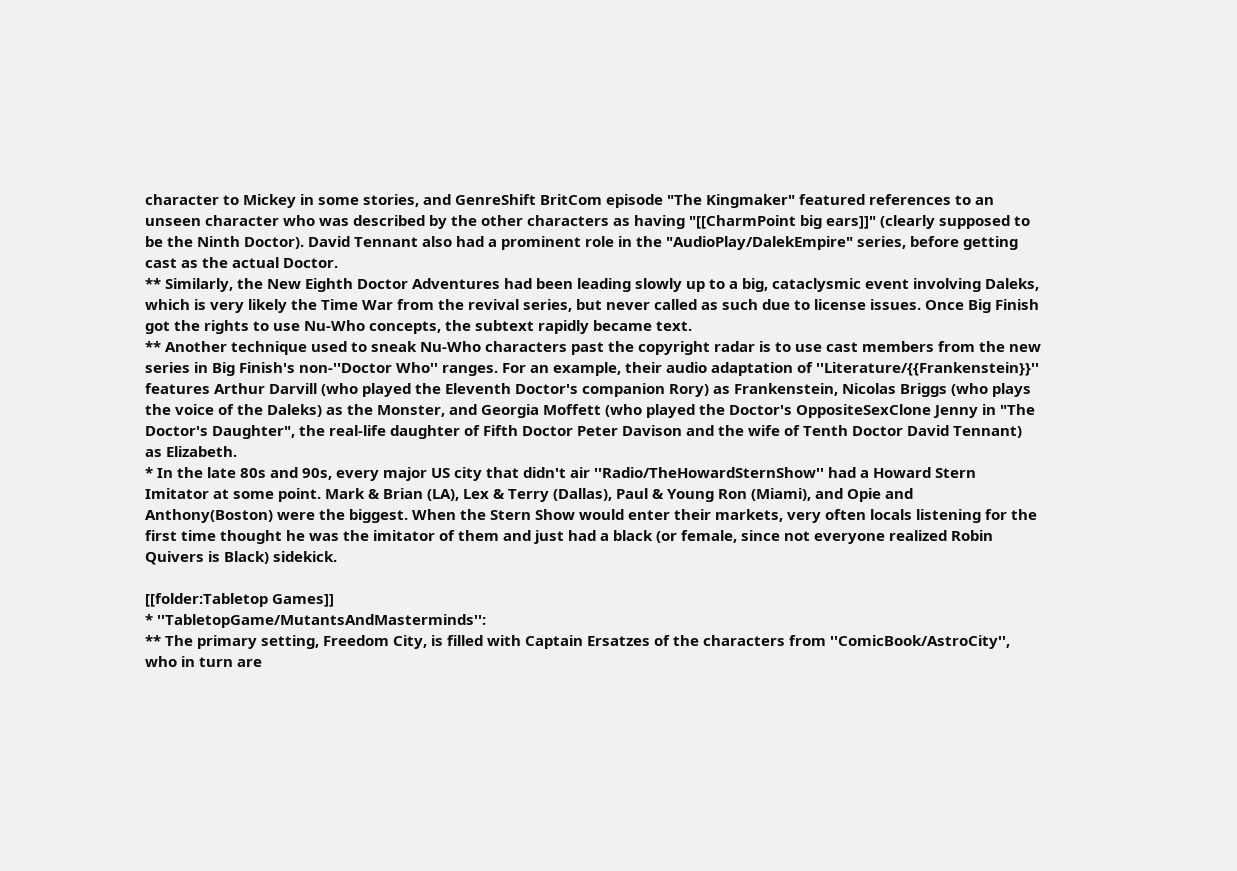character to Mickey in some stories, and GenreShift BritCom episode "The Kingmaker" featured references to an unseen character who was described by the other characters as having "[[CharmPoint big ears]]" (clearly supposed to be the Ninth Doctor). David Tennant also had a prominent role in the "AudioPlay/DalekEmpire" series, before getting cast as the actual Doctor.
** Similarly, the New Eighth Doctor Adventures had been leading slowly up to a big, cataclysmic event involving Daleks, which is very likely the Time War from the revival series, but never called as such due to license issues. Once Big Finish got the rights to use Nu-Who concepts, the subtext rapidly became text.
** Another technique used to sneak Nu-Who characters past the copyright radar is to use cast members from the new series in Big Finish's non-''Doctor Who'' ranges. For an example, their audio adaptation of ''Literature/{{Frankenstein}}'' features Arthur Darvill (who played the Eleventh Doctor's companion Rory) as Frankenstein, Nicolas Briggs (who plays the voice of the Daleks) as the Monster, and Georgia Moffett (who played the Doctor's OppositeSexClone Jenny in "The Doctor's Daughter", the real-life daughter of Fifth Doctor Peter Davison and the wife of Tenth Doctor David Tennant) as Elizabeth.
* In the late 80s and 90s, every major US city that didn't air ''Radio/TheHowardSternShow'' had a Howard Stern Imitator at some point. Mark & Brian (LA), Lex & Terry (Dallas), Paul & Young Ron (Miami), and Opie and Anthony(Boston) were the biggest. When the Stern Show would enter their markets, very often locals listening for the first time thought he was the imitator of them and just had a black (or female, since not everyone realized Robin Quivers is Black) sidekick.

[[folder:Tabletop Games]]
* ''TabletopGame/MutantsAndMasterminds'':
** The primary setting, Freedom City, is filled with Captain Ersatzes of the characters from ''ComicBook/AstroCity'', who in turn are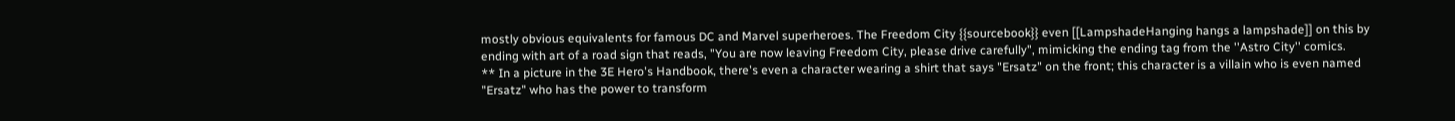mostly obvious equivalents for famous DC and Marvel superheroes. The Freedom City {{sourcebook}} even [[LampshadeHanging hangs a lampshade]] on this by ending with art of a road sign that reads, "You are now leaving Freedom City, please drive carefully", mimicking the ending tag from the ''Astro City'' comics.
** In a picture in the 3E Hero's Handbook, there's even a character wearing a shirt that says "Ersatz" on the front; this character is a villain who is even named "Ersatz" who has the power to transform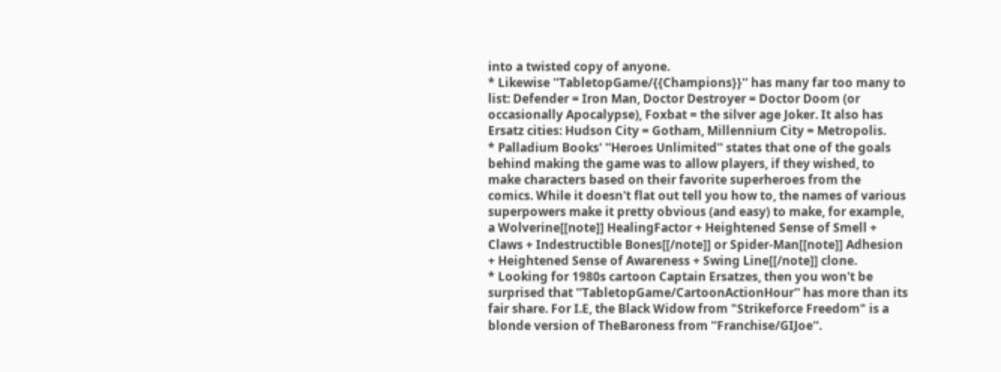into a twisted copy of anyone.
* Likewise ''TabletopGame/{{Champions}}'' has many far too many to list: Defender = Iron Man, Doctor Destroyer = Doctor Doom (or occasionally Apocalypse), Foxbat = the silver age Joker. It also has Ersatz cities: Hudson City = Gotham, Millennium City = Metropolis.
* Palladium Books' ''Heroes Unlimited'' states that one of the goals behind making the game was to allow players, if they wished, to make characters based on their favorite superheroes from the comics. While it doesn't flat out tell you how to, the names of various superpowers make it pretty obvious (and easy) to make, for example, a Wolverine[[note]] HealingFactor + Heightened Sense of Smell + Claws + Indestructible Bones[[/note]] or Spider-Man[[note]] Adhesion + Heightened Sense of Awareness + Swing Line[[/note]] clone.
* Looking for 1980s cartoon Captain Ersatzes, then you won't be surprised that ''TabletopGame/CartoonActionHour'' has more than its fair share. For I.E, the Black Widow from "Strikeforce Freedom" is a blonde version of TheBaroness from ''Franchise/GIJoe''.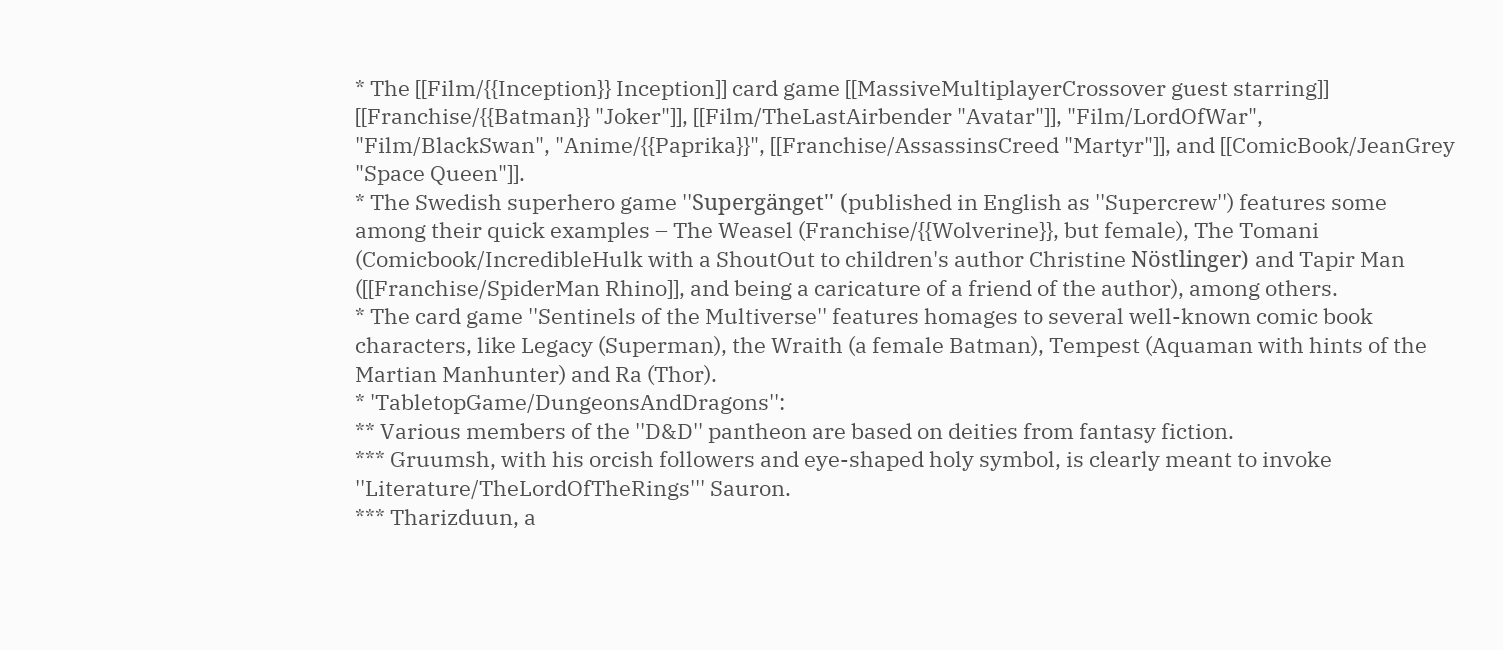* The [[Film/{{Inception}} Inception]] card game [[MassiveMultiplayerCrossover guest starring]] [[Franchise/{{Batman}} "Joker"]], [[Film/TheLastAirbender "Avatar"]], "Film/LordOfWar", "Film/BlackSwan", "Anime/{{Paprika}}", [[Franchise/AssassinsCreed "Martyr"]], and [[ComicBook/JeanGrey "Space Queen"]].
* The Swedish superhero game ''Supergänget'' (published in English as ''Supercrew'') features some among their quick examples – The Weasel (Franchise/{{Wolverine}}, but female), The Tomani (Comicbook/IncredibleHulk with a ShoutOut to children's author Christine Nöstlinger) and Tapir Man ([[Franchise/SpiderMan Rhino]], and being a caricature of a friend of the author), among others.
* The card game ''Sentinels of the Multiverse'' features homages to several well-known comic book characters, like Legacy (Superman), the Wraith (a female Batman), Tempest (Aquaman with hints of the Martian Manhunter) and Ra (Thor).
* 'TabletopGame/DungeonsAndDragons'':
** Various members of the ''D&D'' pantheon are based on deities from fantasy fiction.
*** Gruumsh, with his orcish followers and eye-shaped holy symbol, is clearly meant to invoke ''Literature/TheLordOfTheRings''' Sauron.
*** Tharizduun, a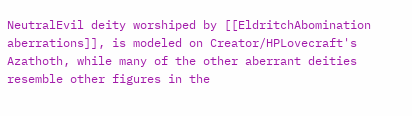NeutralEvil deity worshiped by [[EldritchAbomination aberrations]], is modeled on Creator/HPLovecraft's Azathoth, while many of the other aberrant deities resemble other figures in the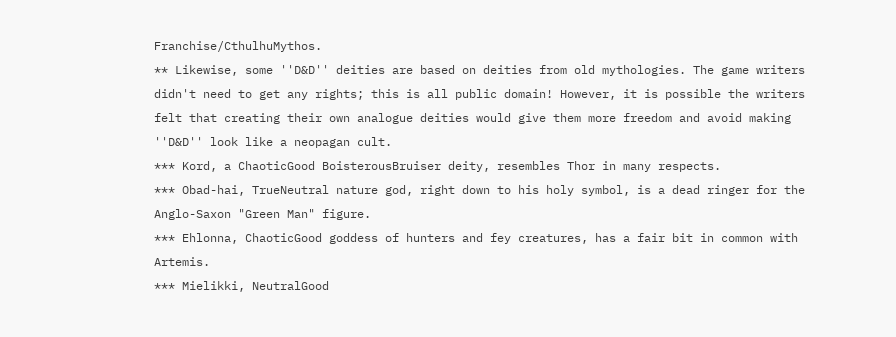Franchise/CthulhuMythos.
** Likewise, some ''D&D'' deities are based on deities from old mythologies. The game writers didn't need to get any rights; this is all public domain! However, it is possible the writers felt that creating their own analogue deities would give them more freedom and avoid making ''D&D'' look like a neopagan cult.
*** Kord, a ChaoticGood BoisterousBruiser deity, resembles Thor in many respects.
*** Obad-hai, TrueNeutral nature god, right down to his holy symbol, is a dead ringer for the Anglo-Saxon "Green Man" figure.
*** Ehlonna, ChaoticGood goddess of hunters and fey creatures, has a fair bit in common with Artemis.
*** Mielikki, NeutralGood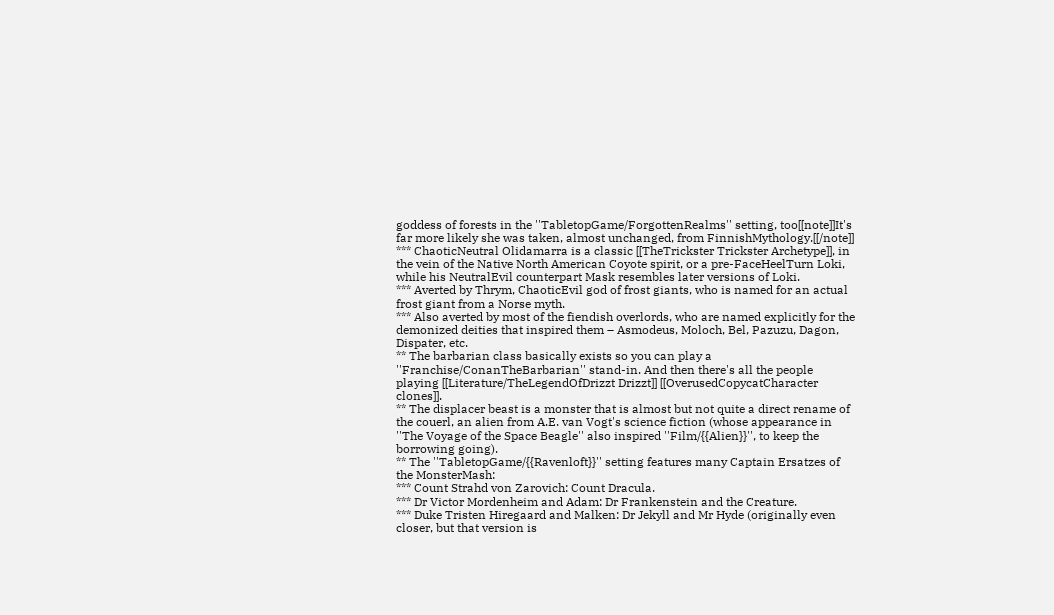goddess of forests in the ''TabletopGame/ForgottenRealms'' setting, too[[note]]It's far more likely she was taken, almost unchanged, from FinnishMythology.[[/note]]
*** ChaoticNeutral Olidamarra is a classic [[TheTrickster Trickster Archetype]], in the vein of the Native North American Coyote spirit, or a pre-FaceHeelTurn Loki, while his NeutralEvil counterpart Mask resembles later versions of Loki.
*** Averted by Thrym, ChaoticEvil god of frost giants, who is named for an actual frost giant from a Norse myth.
*** Also averted by most of the fiendish overlords, who are named explicitly for the demonized deities that inspired them – Asmodeus, Moloch, Bel, Pazuzu, Dagon, Dispater, etc.
** The barbarian class basically exists so you can play a ''Franchise/ConanTheBarbarian'' stand-in. And then there's all the people playing [[Literature/TheLegendOfDrizzt Drizzt]] [[OverusedCopycatCharacter clones]].
** The displacer beast is a monster that is almost but not quite a direct rename of the couerl, an alien from A.E. van Vogt's science fiction (whose appearance in ''The Voyage of the Space Beagle'' also inspired ''Film/{{Alien}}'', to keep the borrowing going).
** The ''TabletopGame/{{Ravenloft}}'' setting features many Captain Ersatzes of the MonsterMash:
*** Count Strahd von Zarovich: Count Dracula.
*** Dr Victor Mordenheim and Adam: Dr Frankenstein and the Creature.
*** Duke Tristen Hiregaard and Malken: Dr Jekyll and Mr Hyde (originally even closer, but that version is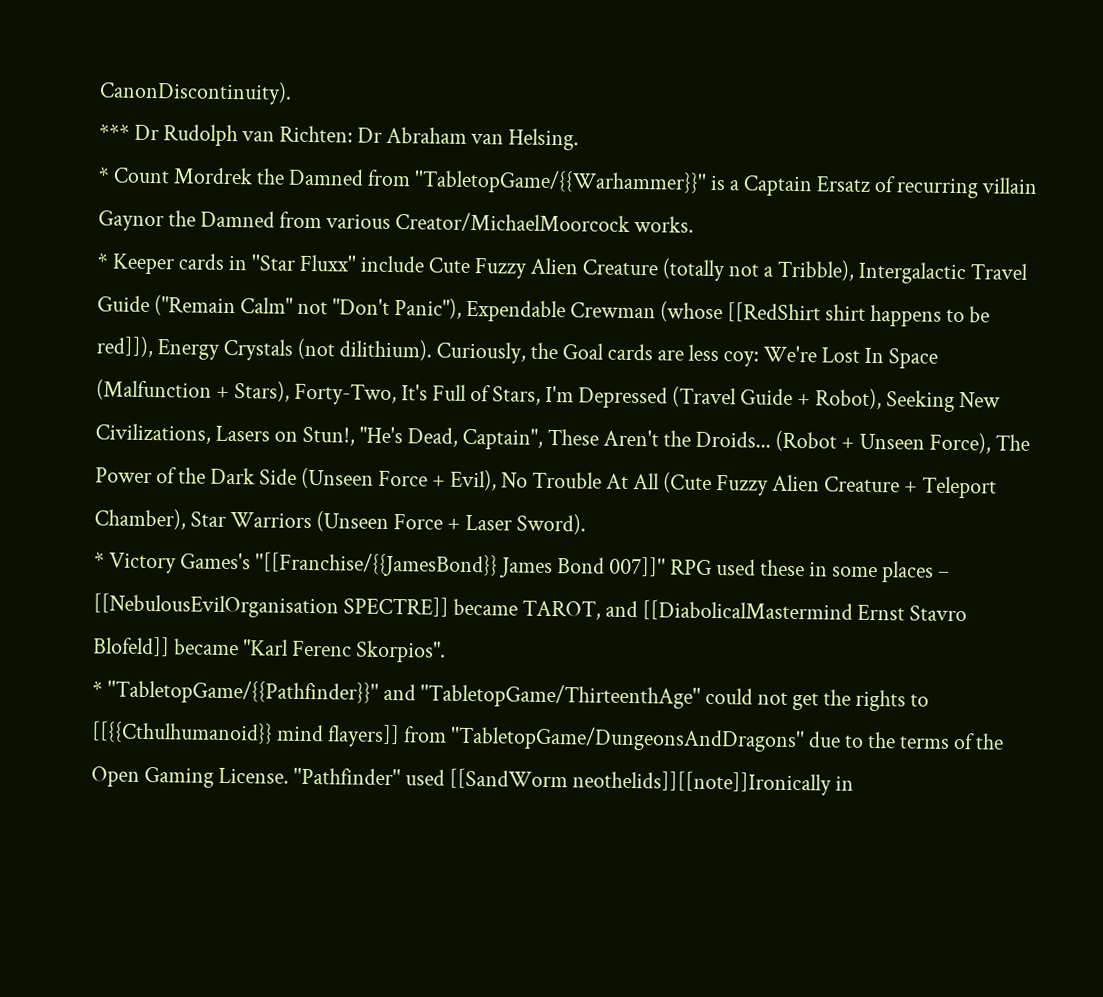CanonDiscontinuity).
*** Dr Rudolph van Richten: Dr Abraham van Helsing.
* Count Mordrek the Damned from ''TabletopGame/{{Warhammer}}'' is a Captain Ersatz of recurring villain Gaynor the Damned from various Creator/MichaelMoorcock works.
* Keeper cards in ''Star Fluxx'' include Cute Fuzzy Alien Creature (totally not a Tribble), Intergalactic Travel Guide ("Remain Calm" not "Don't Panic"), Expendable Crewman (whose [[RedShirt shirt happens to be red]]), Energy Crystals (not dilithium). Curiously, the Goal cards are less coy: We're Lost In Space (Malfunction + Stars), Forty-Two, It's Full of Stars, I'm Depressed (Travel Guide + Robot), Seeking New Civilizations, Lasers on Stun!, "He's Dead, Captain", These Aren't the Droids... (Robot + Unseen Force), The Power of the Dark Side (Unseen Force + Evil), No Trouble At All (Cute Fuzzy Alien Creature + Teleport Chamber), Star Warriors (Unseen Force + Laser Sword).
* Victory Games's ''[[Franchise/{{JamesBond}} James Bond 007]]'' RPG used these in some places – [[NebulousEvilOrganisation SPECTRE]] became TAROT, and [[DiabolicalMastermind Ernst Stavro Blofeld]] became "Karl Ferenc Skorpios".
* ''TabletopGame/{{Pathfinder}}'' and ''TabletopGame/ThirteenthAge'' could not get the rights to [[{{Cthulhumanoid}} mind flayers]] from ''TabletopGame/DungeonsAndDragons'' due to the terms of the Open Gaming License. ''Pathfinder'' used [[SandWorm neothelids]][[note]]Ironically in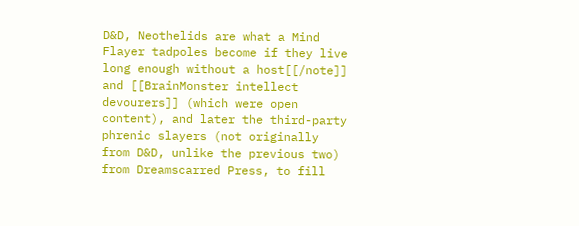D&D, Neothelids are what a Mind Flayer tadpoles become if they live long enough without a host[[/note]] and [[BrainMonster intellect devourers]] (which were open content), and later the third-party phrenic slayers (not originally from D&D, unlike the previous two) from Dreamscarred Press, to fill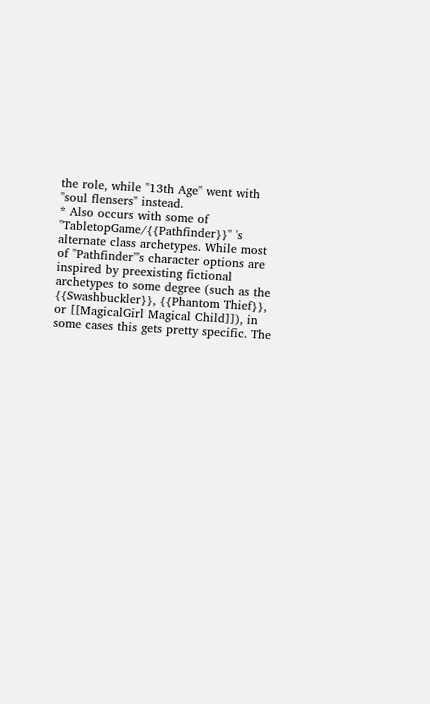the role, while ''13th Age'' went with "soul flensers" instead.
* Also occurs with some of ''TabletopGame/{{Pathfinder}}'' 's alternate class archetypes. While most of ''Pathfinder'''s character options are inspired by preexisting fictional archetypes to some degree (such as the {{Swashbuckler}}, {{Phantom Thief}}, or [[MagicalGirl Magical Child]]), in some cases this gets pretty specific. The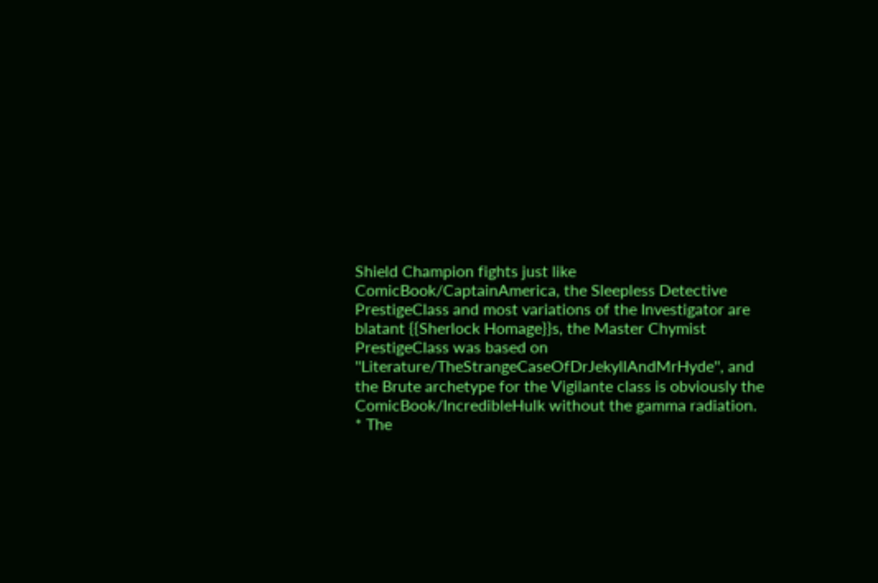Shield Champion fights just like ComicBook/CaptainAmerica, the Sleepless Detective PrestigeClass and most variations of the Investigator are blatant {{Sherlock Homage}}s, the Master Chymist PrestigeClass was based on ''Literature/TheStrangeCaseOfDrJekyllAndMrHyde'', and the Brute archetype for the Vigilante class is obviously the ComicBook/IncredibleHulk without the gamma radiation.
* The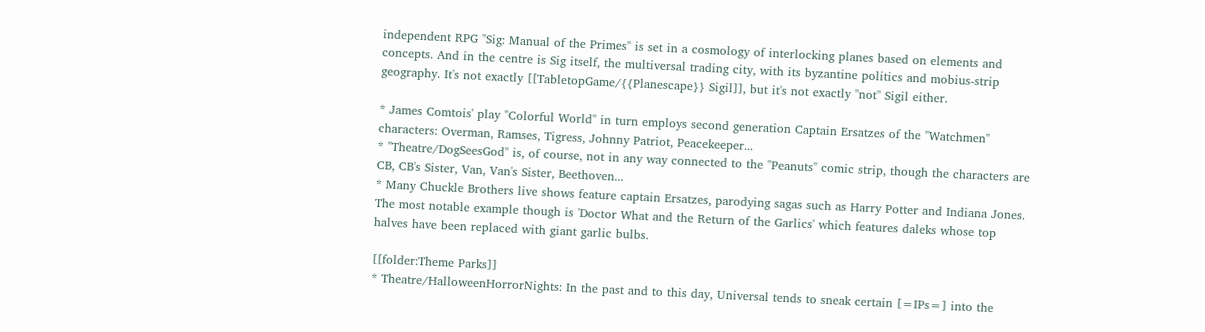independent RPG ''Sig: Manual of the Primes'' is set in a cosmology of interlocking planes based on elements and concepts. And in the centre is Sig itself, the multiversal trading city, with its byzantine politics and mobius-strip geography. It's not exactly [[TabletopGame/{{Planescape}} Sigil]], but it's not exactly ''not'' Sigil either.

* James Comtois' play ''Colorful World'' in turn employs second generation Captain Ersatzes of the ''Watchmen'' characters: Overman, Ramses, Tigress, Johnny Patriot, Peacekeeper...
* ''Theatre/DogSeesGod'' is, of course, not in any way connected to the ''Peanuts'' comic strip, though the characters are CB, CB's Sister, Van, Van's Sister, Beethoven...
* Many Chuckle Brothers live shows feature captain Ersatzes, parodying sagas such as Harry Potter and Indiana Jones. The most notable example though is 'Doctor What and the Return of the Garlics' which features daleks whose top halves have been replaced with giant garlic bulbs.

[[folder:Theme Parks]]
* Theatre/HalloweenHorrorNights: In the past and to this day, Universal tends to sneak certain [=IPs=] into the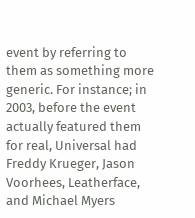event by referring to them as something more generic. For instance; in 2003, before the event actually featured them for real, Universal had Freddy Krueger, Jason Voorhees, Leatherface, and Michael Myers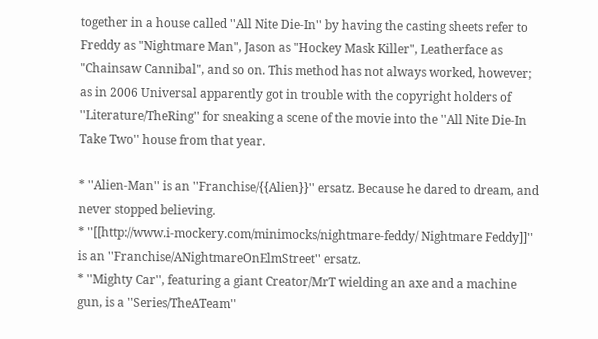together in a house called ''All Nite Die-In'' by having the casting sheets refer to Freddy as "Nightmare Man", Jason as "Hockey Mask Killer", Leatherface as "Chainsaw Cannibal", and so on. This method has not always worked, however; as in 2006 Universal apparently got in trouble with the copyright holders of ''Literature/TheRing'' for sneaking a scene of the movie into the ''All Nite Die-In Take Two'' house from that year.

* ''Alien-Man'' is an ''Franchise/{{Alien}}'' ersatz. Because he dared to dream, and never stopped believing.
* ''[[http://www.i-mockery.com/minimocks/nightmare-feddy/ Nightmare Feddy]]'' is an ''Franchise/ANightmareOnElmStreet'' ersatz.
* ''Mighty Car'', featuring a giant Creator/MrT wielding an axe and a machine gun, is a ''Series/TheATeam''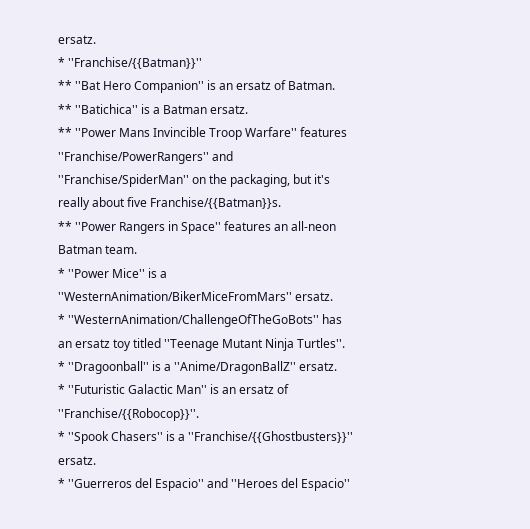ersatz.
* ''Franchise/{{Batman}}''
** ''Bat Hero Companion'' is an ersatz of Batman.
** ''Batichica'' is a Batman ersatz.
** ''Power Mans Invincible Troop Warfare'' features ''Franchise/PowerRangers'' and ''Franchise/SpiderMan'' on the packaging, but it's really about five Franchise/{{Batman}}s.
** ''Power Rangers in Space'' features an all-neon Batman team.
* ''Power Mice'' is a ''WesternAnimation/BikerMiceFromMars'' ersatz.
* ''WesternAnimation/ChallengeOfTheGoBots'' has an ersatz toy titled ''Teenage Mutant Ninja Turtles''.
* ''Dragoonball'' is a ''Anime/DragonBallZ'' ersatz.
* ''Futuristic Galactic Man'' is an ersatz of ''Franchise/{{Robocop}}''.
* ''Spook Chasers'' is a ''Franchise/{{Ghostbusters}}'' ersatz.
* ''Guerreros del Espacio'' and ''Heroes del Espacio''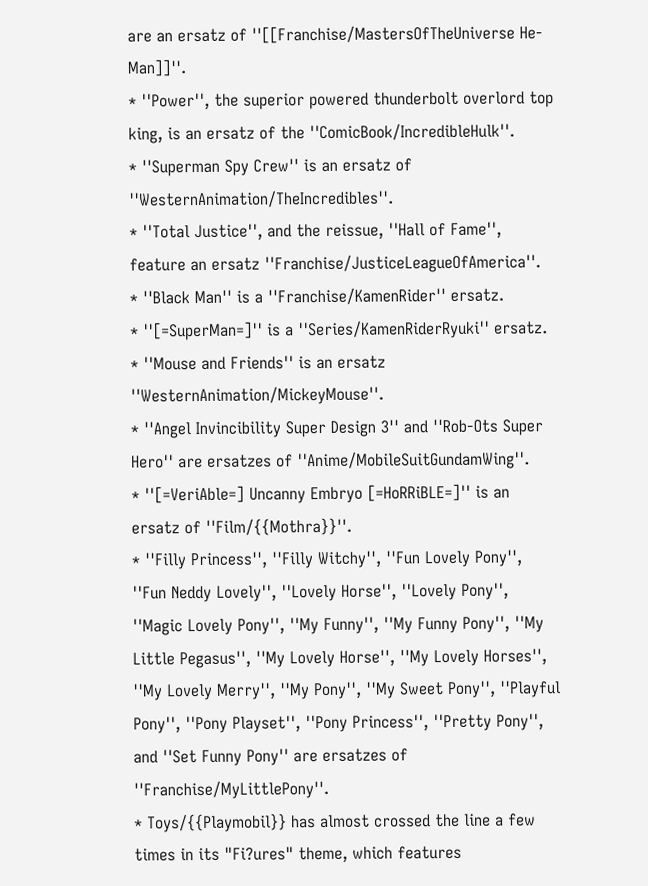are an ersatz of ''[[Franchise/MastersOfTheUniverse He-Man]]''.
* ''Power'', the superior powered thunderbolt overlord top king, is an ersatz of the ''ComicBook/IncredibleHulk''.
* ''Superman Spy Crew'' is an ersatz of ''WesternAnimation/TheIncredibles''.
* ''Total Justice'', and the reissue, ''Hall of Fame'', feature an ersatz ''Franchise/JusticeLeagueOfAmerica''.
* ''Black Man'' is a ''Franchise/KamenRider'' ersatz.
* ''[=SuperMan=]'' is a ''Series/KamenRiderRyuki'' ersatz.
* ''Mouse and Friends'' is an ersatz ''WesternAnimation/MickeyMouse''.
* ''Angel Invincibility Super Design 3'' and ''Rob-Ots Super Hero'' are ersatzes of ''Anime/MobileSuitGundamWing''.
* ''[=VeriAble=] Uncanny Embryo [=HoRRiBLE=]'' is an ersatz of ''Film/{{Mothra}}''.
* ''Filly Princess'', ''Filly Witchy'', ''Fun Lovely Pony'', ''Fun Neddy Lovely'', ''Lovely Horse'', ''Lovely Pony'', ''Magic Lovely Pony'', ''My Funny'', ''My Funny Pony'', ''My Little Pegasus'', ''My Lovely Horse'', ''My Lovely Horses'', ''My Lovely Merry'', ''My Pony'', ''My Sweet Pony'', ''Playful Pony'', ''Pony Playset'', ''Pony Princess'', ''Pretty Pony'', and ''Set Funny Pony'' are ersatzes of ''Franchise/MyLittlePony''.
* Toys/{{Playmobil}} has almost crossed the line a few times in its "Fi?ures" theme, which features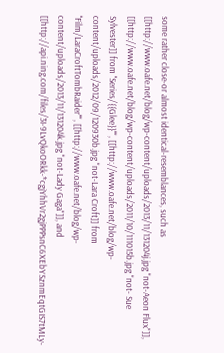some rather close-or almost identical-resemblances, such as [[http://www.oafe.net/blog/wp-content/uploads/2013/11/131204j.jpg "not-Aeon Flux"]], [[http://www.oafe.net/blog/wp-content/uploads/2011/10/111015b.jpg "not- Sue Sylvester]] from ''Series/{{Glee}}''", [[http://www.oafe.net/blog/wp-content/uploads/2012/09/120930b.jpg "not-Lara Croft]] from ''Film/LaraCroftTombRaider''", [[http://www.oafe.net/blog/wp-content/uploads/2013/11/131204k.jpg "not-Lady Gaga"]], and [[http://api.ning.com/files/3I-9LvQkoORkk-*cgjYhhVr2gjPPPsnC6XEbYSznmEqtGIS7tMLy-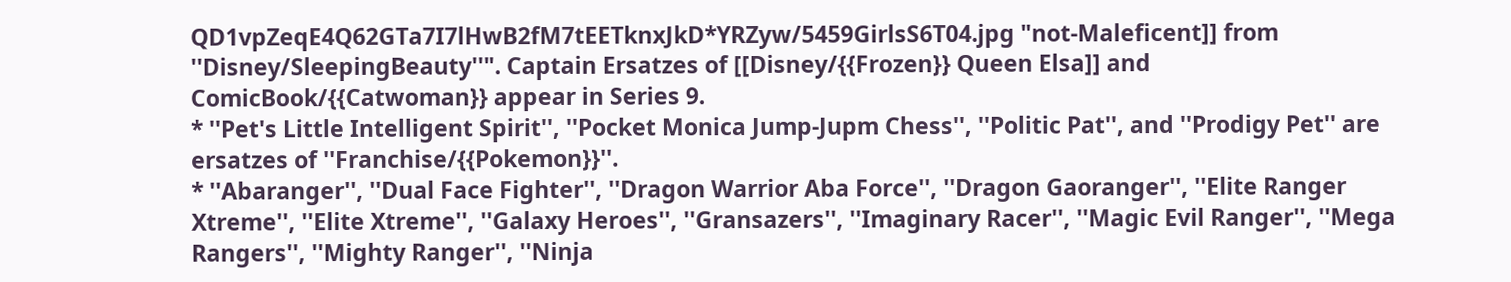QD1vpZeqE4Q62GTa7I7lHwB2fM7tEETknxJkD*YRZyw/5459GirlsS6T04.jpg "not-Maleficent]] from ''Disney/SleepingBeauty''". Captain Ersatzes of [[Disney/{{Frozen}} Queen Elsa]] and ComicBook/{{Catwoman}} appear in Series 9.
* ''Pet's Little Intelligent Spirit'', ''Pocket Monica Jump-Jupm Chess'', ''Politic Pat'', and ''Prodigy Pet'' are ersatzes of ''Franchise/{{Pokemon}}''.
* ''Abaranger'', ''Dual Face Fighter'', ''Dragon Warrior Aba Force'', ''Dragon Gaoranger'', ''Elite Ranger Xtreme'', ''Elite Xtreme'', ''Galaxy Heroes'', ''Gransazers'', ''Imaginary Racer'', ''Magic Evil Ranger'', ''Mega Rangers'', ''Mighty Ranger'', ''Ninja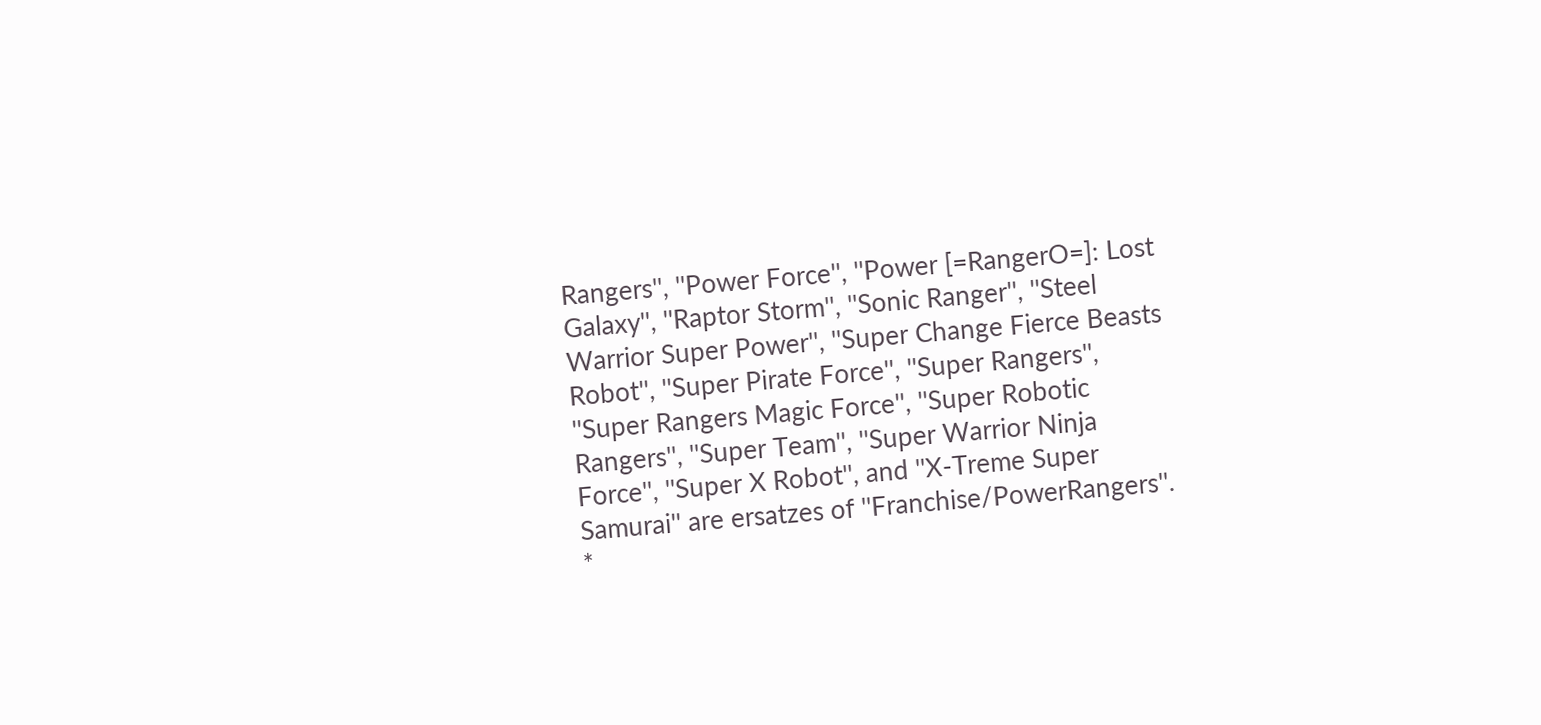Rangers'', ''Power Force'', ''Power [=RangerO=]: Lost Galaxy'', ''Raptor Storm'', ''Sonic Ranger'', ''Steel Warrior Super Power'', ''Super Change Fierce Beasts Robot'', ''Super Pirate Force'', ''Super Rangers'', ''Super Rangers Magic Force'', ''Super Robotic Rangers'', ''Super Team'', ''Super Warrior Ninja Force'', ''Super X Robot'', and ''X-Treme Super Samurai'' are ersatzes of ''Franchise/PowerRangers''.
*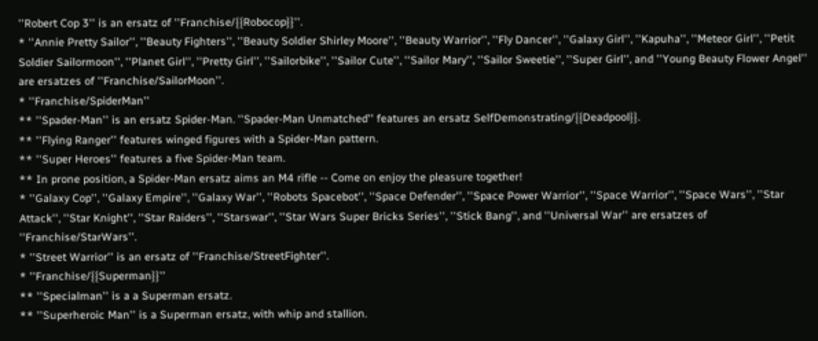''Robert Cop 3'' is an ersatz of ''Franchise/{{Robocop}}''.
* ''Annie Pretty Sailor'', ''Beauty Fighters'', ''Beauty Soldier Shirley Moore'', ''Beauty Warrior'', ''Fly Dancer'', ''Galaxy Girl'', ''Kapuha'', ''Meteor Girl'', ''Petit Soldier Sailormoon'', ''Planet Girl'', ''Pretty Girl'', ''Sailorbike'', ''Sailor Cute'', ''Sailor Mary'', ''Sailor Sweetie'', ''Super Girl'', and ''Young Beauty Flower Angel'' are ersatzes of ''Franchise/SailorMoon''.
* ''Franchise/SpiderMan''
** ''Spader-Man'' is an ersatz Spider-Man. ''Spader-Man Unmatched'' features an ersatz SelfDemonstrating/{{Deadpool}}.
** ''Flying Ranger'' features winged figures with a Spider-Man pattern.
** ''Super Heroes'' features a five Spider-Man team.
** In prone position, a Spider-Man ersatz aims an M4 rifle -- Come on enjoy the pleasure together!
* ''Galaxy Cop'', ''Galaxy Empire'', ''Galaxy War'', ''Robots Spacebot'', ''Space Defender'', ''Space Power Warrior'', ''Space Warrior'', ''Space Wars'', ''Star Attack'', ''Star Knight'', ''Star Raiders'', ''Starswar'', ''Star Wars Super Bricks Series'', ''Stick Bang'', and ''Universal War'' are ersatzes of ''Franchise/StarWars''.
* ''Street Warrior'' is an ersatz of ''Franchise/StreetFighter''.
* ''Franchise/{{Superman}}''
** ''Specialman'' is a a Superman ersatz.
** ''Superheroic Man'' is a Superman ersatz, with whip and stallion.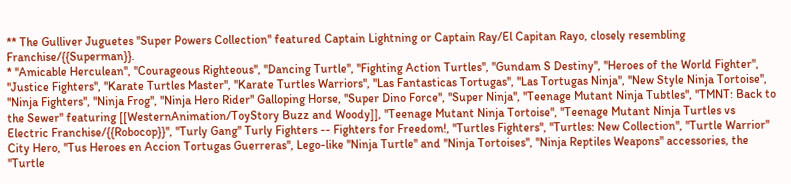** The Gulliver Juguetes ''Super Powers Collection'' featured Captain Lightning or Captain Ray/El Capitan Rayo, closely resembling Franchise/{{Superman}}.
* ''Amicable Herculean'', ''Courageous Righteous'', ''Dancing Turtle'', ''Fighting Action Turtles'', ''Gundam S Destiny'', ''Heroes of the World Fighter'', ''Justice Fighters'', ''Karate Turtles Master'', ''Karate Turtles Warriors'', ''Las Fantasticas Tortugas'', ''Las Tortugas Ninja'', ''New Style Ninja Tortoise'', ''Ninja Fighters'', ''Ninja Frog'', ''Ninja Hero Rider'' Galloping Horse, ''Super Dino Force'', ''Super Ninja'', ''Teenage Mutant Ninja Tubtles'', ''TMNT: Back to the Sewer'' featuring [[WesternAnimation/ToyStory Buzz and Woody]], ''Teenage Mutant Ninja Tortoise'', ''Teenage Mutant Ninja Turtles vs Electric Franchise/{{Robocop}}'', ''Turly Gang'' Turly Fighters -- Fighters for Freedom!, ''Turtles Fighters'', ''Turtles: New Collection'', ''Turtle Warrior'' City Hero, ''Tus Heroes en Accion Tortugas Guerreras'', Lego-like ''Ninja Turtle'' and ''Ninja Tortoises'', ''Ninja Reptiles Weapons'' accessories, the ''Turtle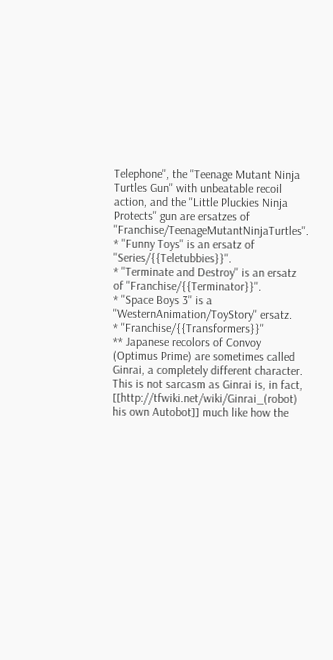Telephone'', the ''Teenage Mutant Ninja Turtles Gun'' with unbeatable recoil action, and the ''Little Pluckies Ninja Protects'' gun are ersatzes of ''Franchise/TeenageMutantNinjaTurtles''.
* ''Funny Toys'' is an ersatz of ''Series/{{Teletubbies}}''.
* ''Terminate and Destroy'' is an ersatz of ''Franchise/{{Terminator}}''.
* ''Space Boys 3'' is a ''WesternAnimation/ToyStory'' ersatz.
* ''Franchise/{{Transformers}}''
** Japanese recolors of Convoy (Optimus Prime) are sometimes called Ginrai, a completely different character. This is not sarcasm as Ginrai is, in fact, [[http://tfwiki.net/wiki/Ginrai_(robot) his own Autobot]] much like how the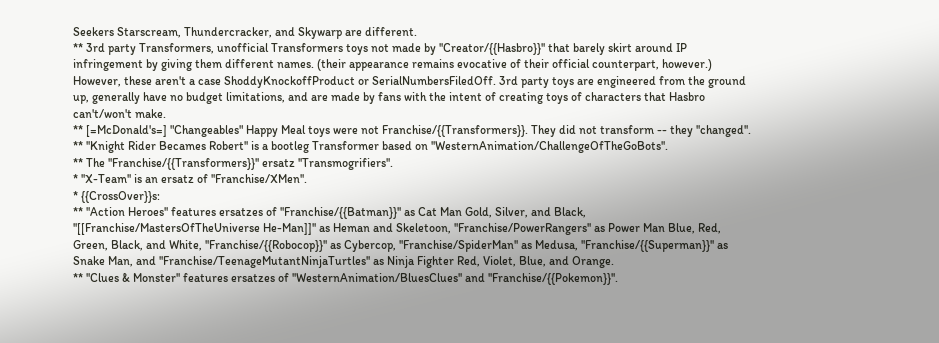Seekers Starscream, Thundercracker, and Skywarp are different.
** 3rd party Transformers, unofficial Transformers toys not made by ''Creator/{{Hasbro}}'' that barely skirt around IP infringement by giving them different names. (their appearance remains evocative of their official counterpart, however.) However, these aren't a case ShoddyKnockoffProduct or SerialNumbersFiledOff. 3rd party toys are engineered from the ground up, generally have no budget limitations, and are made by fans with the intent of creating toys of characters that Hasbro can't/won't make.
** [=McDonald's=] "Changeables" Happy Meal toys were not Franchise/{{Transformers}}. They did not transform -- they ''changed''.
** ''Knight Rider Becames Robert'' is a bootleg Transformer based on ''WesternAnimation/ChallengeOfTheGoBots''.
** The ''Franchise/{{Transformers}}'' ersatz ''Transmogrifiers''.
* ''X-Team'' is an ersatz of ''Franchise/XMen''.
* {{CrossOver}}s:
** ''Action Heroes'' features ersatzes of ''Franchise/{{Batman}}'' as Cat Man Gold, Silver, and Black, ''[[Franchise/MastersOfTheUniverse He-Man]]'' as Heman and Skeletoon, ''Franchise/PowerRangers'' as Power Man Blue, Red, Green, Black, and White, ''Franchise/{{Robocop}}'' as Cybercop, ''Franchise/SpiderMan'' as Medusa, ''Franchise/{{Superman}}'' as Snake Man, and ''Franchise/TeenageMutantNinjaTurtles'' as Ninja Fighter Red, Violet, Blue, and Orange.
** ''Clues & Monster'' features ersatzes of ''WesternAnimation/BluesClues'' and ''Franchise/{{Pokemon}}''.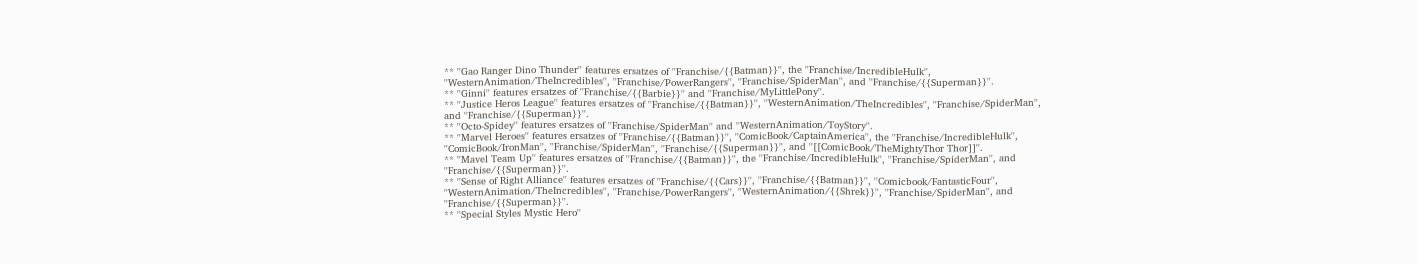** ''Gao Ranger Dino Thunder'' features ersatzes of ''Franchise/{{Batman}}'', the ''Franchise/IncredibleHulk'', ''WesternAnimation/TheIncredibles'', ''Franchise/PowerRangers'', ''Franchise/SpiderMan'', and ''Franchise/{{Superman}}''.
** ''Ginni'' features ersatzes of ''Franchise/{{Barbie}}'' and ''Franchise/MyLittlePony''.
** ''Justice Heros League'' features ersatzes of ''Franchise/{{Batman}}'', ''WesternAnimation/TheIncredibles'', ''Franchise/SpiderMan'', and ''Franchise/{{Superman}}''.
** ''Octo-Spidey'' features ersatzes of ''Franchise/SpiderMan'' and ''WesternAnimation/ToyStory''.
** ''Marvel Heroes'' features ersatzes of ''Franchise/{{Batman}}'', ''ComicBook/CaptainAmerica'', the ''Franchise/IncredibleHulk'', ''ComicBook/IronMan'', ''Franchise/SpiderMan'', ''Franchise/{{Superman}}'', and ''[[ComicBook/TheMightyThor Thor]]''.
** ''Mavel Team Up'' features ersatzes of ''Franchise/{{Batman}}'', the ''Franchise/IncredibleHulk'', ''Franchise/SpiderMan'', and ''Franchise/{{Superman}}''.
** ''Sense of Right Alliance'' features ersatzes of ''Franchise/{{Cars}}'', ''Franchise/{{Batman}}'', ''Comicbook/FantasticFour'', ''WesternAnimation/TheIncredibles'', ''Franchise/PowerRangers'', ''WesternAnimation/{{Shrek}}'', ''Franchise/SpiderMan'', and ''Franchise/{{Superman}}''.
** ''Special Styles Mystic Hero''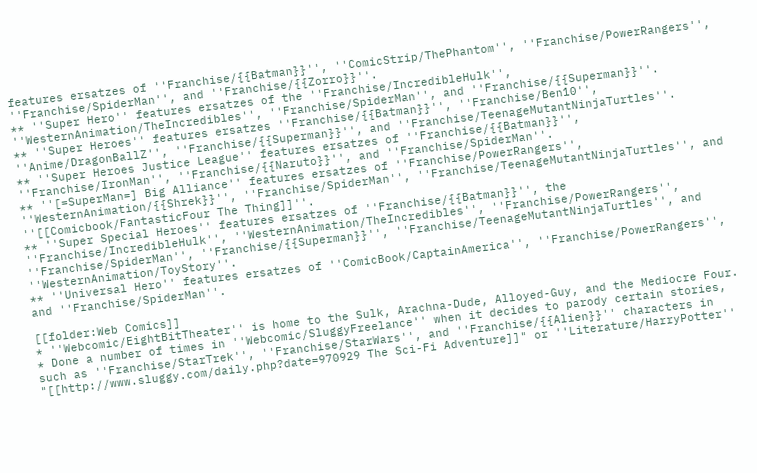features ersatzes of ''Franchise/{{Batman}}'', ''ComicStrip/ThePhantom'', ''Franchise/PowerRangers'', ''Franchise/SpiderMan'', and ''Franchise/{{Zorro}}''.
** ''Super Hero'' features ersatzes of the ''Franchise/IncredibleHulk'', ''WesternAnimation/TheIncredibles'', ''Franchise/SpiderMan'', and ''Franchise/{{Superman}}''.
** ''Super Heroes'' features ersatzes ''Franchise/{{Batman}}'', ''Franchise/Ben10'', ''Anime/DragonBallZ'', ''Franchise/{{Superman}}'', and ''Franchise/TeenageMutantNinjaTurtles''.
** ''Super Heroes Justice League'' features ersatzes of ''Franchise/{{Batman}}'', ''Franchise/IronMan'', ''Franchise/{{Naruto}}'', and ''Franchise/SpiderMan''.
** ''[=SuperMan=] Big Alliance'' features ersatzes of ''Franchise/PowerRangers'', ''WesternAnimation/{{Shrek}}'', ''Franchise/SpiderMan'', ''Franchise/TeenageMutantNinjaTurtles'', and ''[[Comicbook/FantasticFour The Thing]]''.
** ''Super Special Heroes'' features ersatzes of ''Franchise/{{Batman}}'', the ''Franchise/IncredibleHulk'', ''WesternAnimation/TheIncredibles'', ''Franchise/PowerRangers'', ''Franchise/SpiderMan'', ''Franchise/{{Superman}}'', ''Franchise/TeenageMutantNinjaTurtles'', and ''WesternAnimation/ToyStory''.
** ''Universal Hero'' features ersatzes of ''ComicBook/CaptainAmerica'', ''Franchise/PowerRangers'', and ''Franchise/SpiderMan''.

[[folder:Web Comics]]
* ''Webcomic/EightBitTheater'' is home to the Sulk, Arachna-Dude, Alloyed-Guy, and the Mediocre Four.
* Done a number of times in ''Webcomic/SluggyFreelance'' when it decides to parody certain stories, such as ''Franchise/StarTrek'', ''Franchise/StarWars'', and ''Franchise/{{Alien}}'' characters in "[[http://www.sluggy.com/daily.php?date=970929 The Sci-Fi Adventure]]" or ''Literature/HarryPotter''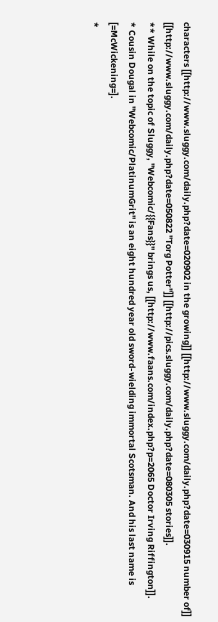characters [[http://www.sluggy.com/daily.php?date=020902 in the growing]] [[http://www.sluggy.com/daily.php?date=030915 number of]] [[http://www.sluggy.com/daily.php?date=050822 "Torg Potter"]] [[http://pics.sluggy.com/daily.php?date=080305 stories]].
** While on the topic of Sluggy, ''Webcomic/{{Fans}}'' brings us, [[http://www.faans.com/index.php?p=2065 Doctor Irving Riffington]].
* Cousin Dougal in ''Webcomic/PlatinumGrit'' is an eight hundred year old sword-wielding immortal Scotsman. And his last name is [=McWickening=].
*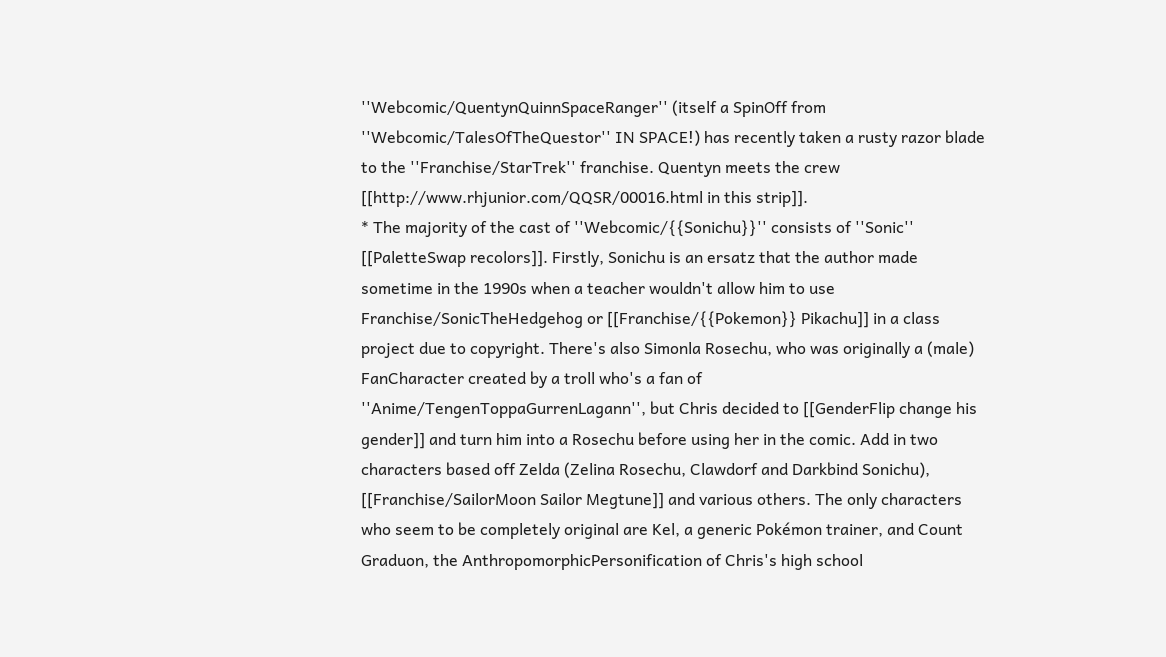''Webcomic/QuentynQuinnSpaceRanger'' (itself a SpinOff from ''Webcomic/TalesOfTheQuestor'' IN SPACE!) has recently taken a rusty razor blade to the ''Franchise/StarTrek'' franchise. Quentyn meets the crew [[http://www.rhjunior.com/QQSR/00016.html in this strip]].
* The majority of the cast of ''Webcomic/{{Sonichu}}'' consists of ''Sonic'' [[PaletteSwap recolors]]. Firstly, Sonichu is an ersatz that the author made sometime in the 1990s when a teacher wouldn't allow him to use Franchise/SonicTheHedgehog or [[Franchise/{{Pokemon}} Pikachu]] in a class project due to copyright. There's also Simonla Rosechu, who was originally a (male) FanCharacter created by a troll who's a fan of ''Anime/TengenToppaGurrenLagann'', but Chris decided to [[GenderFlip change his gender]] and turn him into a Rosechu before using her in the comic. Add in two characters based off Zelda (Zelina Rosechu, Clawdorf and Darkbind Sonichu), [[Franchise/SailorMoon Sailor Megtune]] and various others. The only characters who seem to be completely original are Kel, a generic Pokémon trainer, and Count Graduon, the AnthropomorphicPersonification of Chris's high school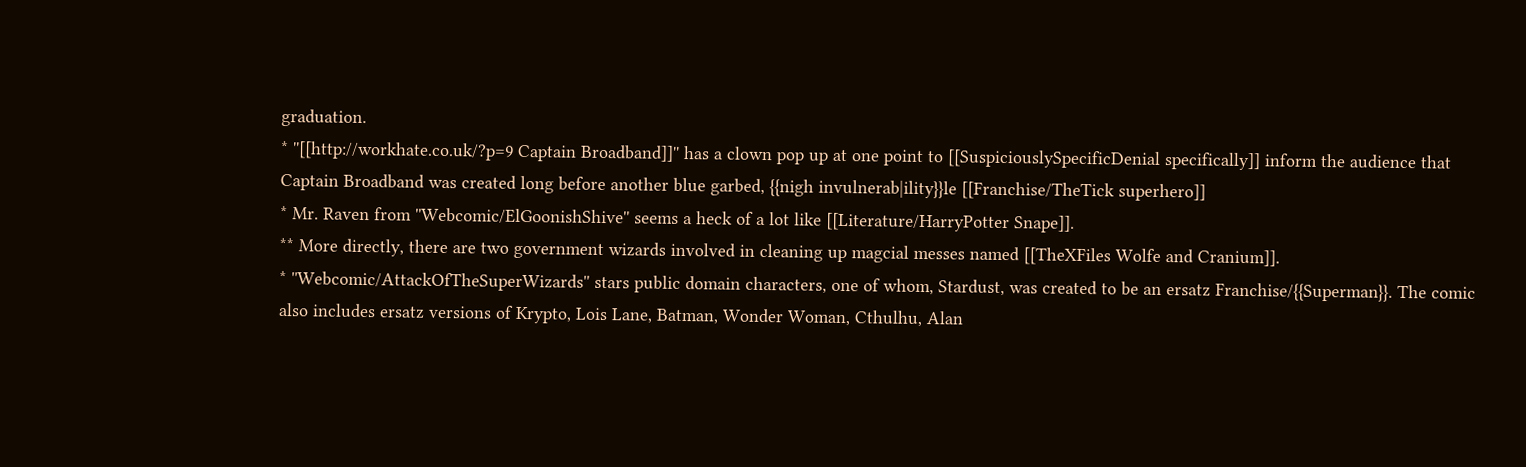graduation.
* ''[[http://workhate.co.uk/?p=9 Captain Broadband]]'' has a clown pop up at one point to [[SuspiciouslySpecificDenial specifically]] inform the audience that Captain Broadband was created long before another blue garbed, {{nigh invulnerab|ility}}le [[Franchise/TheTick superhero]]
* Mr. Raven from ''Webcomic/ElGoonishShive'' seems a heck of a lot like [[Literature/HarryPotter Snape]].
** More directly, there are two government wizards involved in cleaning up magcial messes named [[TheXFiles Wolfe and Cranium]].
* ''Webcomic/AttackOfTheSuperWizards'' stars public domain characters, one of whom, Stardust, was created to be an ersatz Franchise/{{Superman}}. The comic also includes ersatz versions of Krypto, Lois Lane, Batman, Wonder Woman, Cthulhu, Alan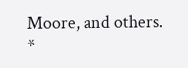Moore, and others.
*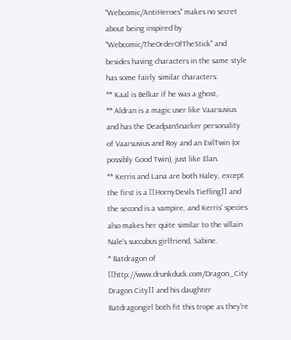''Webcomic/AntiHeroes'' makes no secret about being inspired by ''Webcomic/TheOrderOfTheStick'' and besides having characters in the same style has some fairly similar characters:
** Kaal is Belkar if he was a ghost,
** Aldran is a magic user like Vaarsuvius and has the DeadpanSnarker personality of Vaarsuvius and Roy and an EvilTwin (or possibly Good Twin), just like Elan.
** Kerris and Lana are both Haley, except the first is a [[HornyDevils Tiefling]] and the second is a vampire, and Kerris' species also makes her quite similar to the villain Nale's succubus girlfriend, Sabine.
* Batdragon of [[http://www.drunkduck.com/Dragon_City Dragon City]] and his daughter Batdragongirl both fit this trope as they're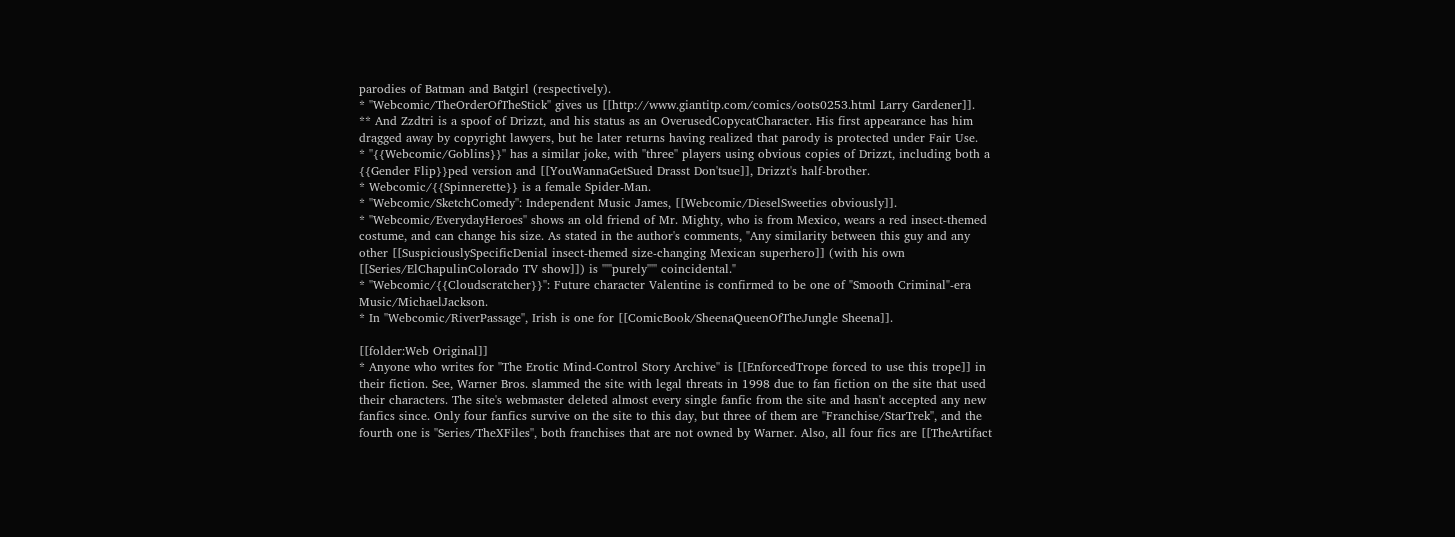parodies of Batman and Batgirl (respectively).
* ''Webcomic/TheOrderOfTheStick'' gives us [[http://www.giantitp.com/comics/oots0253.html Larry Gardener]].
** And Zzdtri is a spoof of Drizzt, and his status as an OverusedCopycatCharacter. His first appearance has him dragged away by copyright lawyers, but he later returns having realized that parody is protected under Fair Use.
* ''{{Webcomic/Goblins}}'' has a similar joke, with ''three'' players using obvious copies of Drizzt, including both a {{Gender Flip}}ped version and [[YouWannaGetSued Drasst Don'tsue]], Drizzt's half-brother.
* Webcomic/{{Spinnerette}} is a female Spider-Man.
* ''Webcomic/SketchComedy'': Independent Music James, [[Webcomic/DieselSweeties obviously]].
* ''Webcomic/EverydayHeroes'' shows an old friend of Mr. Mighty, who is from Mexico, wears a red insect-themed costume, and can change his size. As stated in the author's comments, "Any similarity between this guy and any other [[SuspiciouslySpecificDenial insect-themed size-changing Mexican superhero]] (with his own [[Series/ElChapulinColorado TV show]]) is '''''purely''''' coincidental."
* ''Webcomic/{{Cloudscratcher}}'': Future character Valentine is confirmed to be one of "Smooth Criminal"-era Music/MichaelJackson.
* In ''Webcomic/RiverPassage'', Irish is one for [[ComicBook/SheenaQueenOfTheJungle Sheena]].

[[folder:Web Original]]
* Anyone who writes for ''The Erotic Mind-Control Story Archive'' is [[EnforcedTrope forced to use this trope]] in their fiction. See, Warner Bros. slammed the site with legal threats in 1998 due to fan fiction on the site that used their characters. The site's webmaster deleted almost every single fanfic from the site and hasn't accepted any new fanfics since. Only four fanfics survive on the site to this day, but three of them are ''Franchise/StarTrek'', and the fourth one is ''Series/TheXFiles'', both franchises that are not owned by Warner. Also, all four fics are [[TheArtifact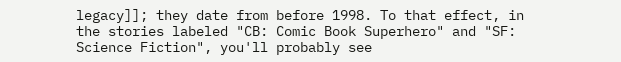legacy]]; they date from before 1998. To that effect, in the stories labeled "CB: Comic Book Superhero" and "SF: Science Fiction", you'll probably see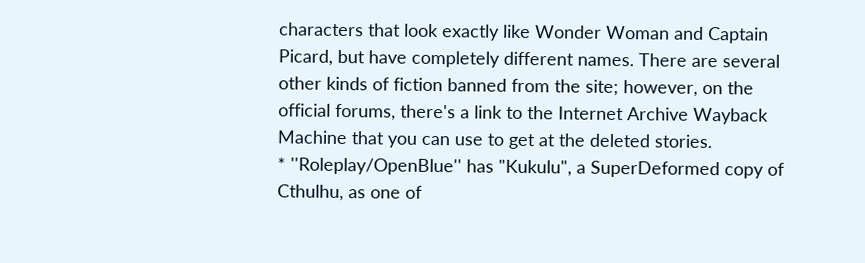characters that look exactly like Wonder Woman and Captain Picard, but have completely different names. There are several other kinds of fiction banned from the site; however, on the official forums, there's a link to the Internet Archive Wayback Machine that you can use to get at the deleted stories.
* ''Roleplay/OpenBlue'' has "Kukulu", a SuperDeformed copy of Cthulhu, as one of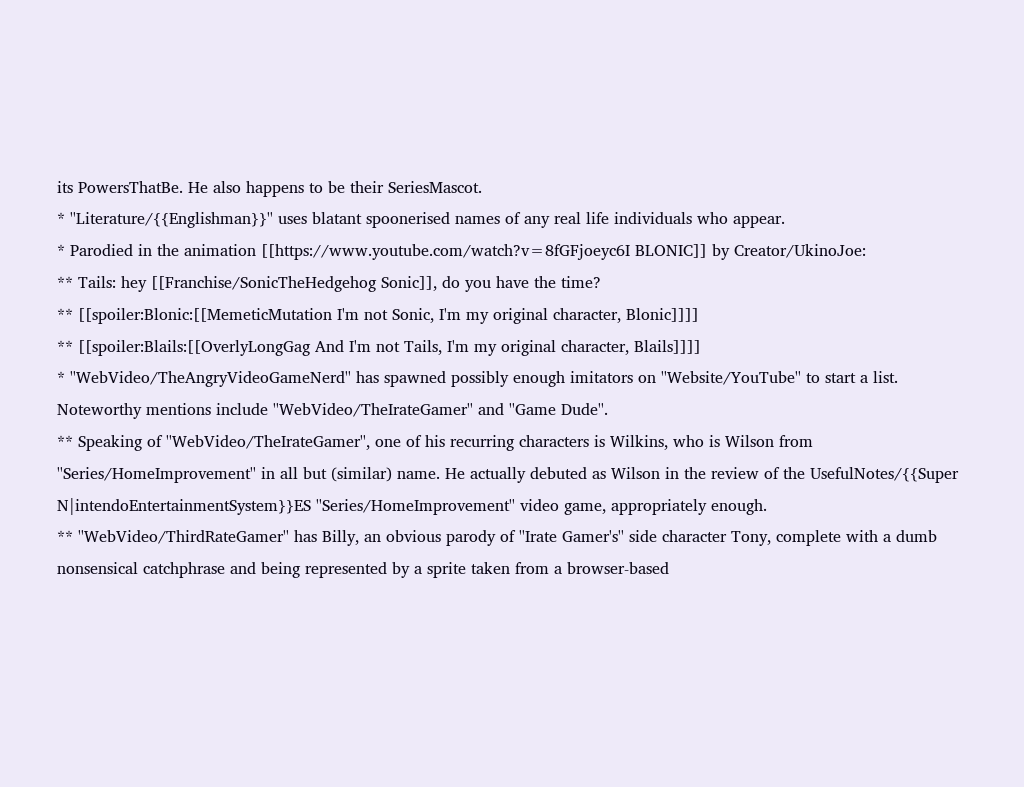its PowersThatBe. He also happens to be their SeriesMascot.
* ''Literature/{{Englishman}}'' uses blatant spoonerised names of any real life individuals who appear.
* Parodied in the animation [[https://www.youtube.com/watch?v=8fGFjoeyc6I BLONIC]] by Creator/UkinoJoe:
** Tails: hey [[Franchise/SonicTheHedgehog Sonic]], do you have the time?
** [[spoiler:Blonic:[[MemeticMutation I'm not Sonic, I'm my original character, Blonic]]]]
** [[spoiler:Blails:[[OverlyLongGag And I'm not Tails, I'm my original character, Blails]]]]
* ''WebVideo/TheAngryVideoGameNerd'' has spawned possibly enough imitators on ''Website/YouTube'' to start a list. Noteworthy mentions include ''WebVideo/TheIrateGamer'' and ''Game Dude''.
** Speaking of ''WebVideo/TheIrateGamer'', one of his recurring characters is Wilkins, who is Wilson from ''Series/HomeImprovement'' in all but (similar) name. He actually debuted as Wilson in the review of the UsefulNotes/{{Super N|intendoEntertainmentSystem}}ES ''Series/HomeImprovement'' video game, appropriately enough.
** ''WebVideo/ThirdRateGamer'' has Billy, an obvious parody of ''Irate Gamer's'' side character Tony, complete with a dumb nonsensical catchphrase and being represented by a sprite taken from a browser-based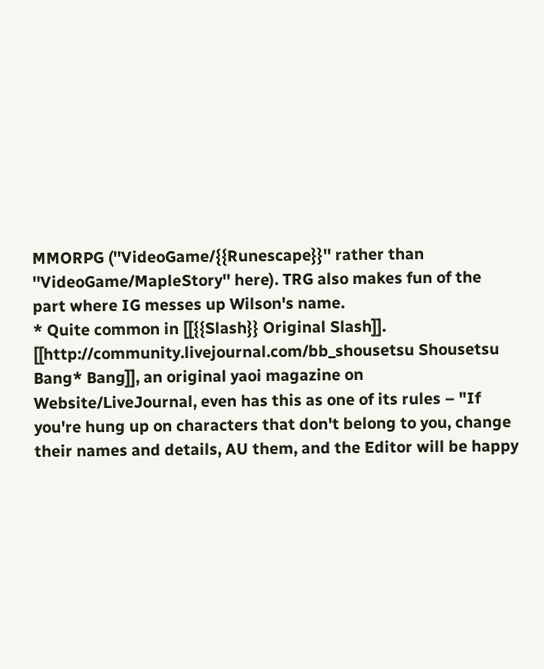MMORPG (''VideoGame/{{Runescape}}'' rather than ''VideoGame/MapleStory'' here). TRG also makes fun of the part where IG messes up Wilson's name.
* Quite common in [[{{Slash}} Original Slash]]. [[http://community.livejournal.com/bb_shousetsu Shousetsu Bang* Bang]], an original yaoi magazine on Website/LiveJournal, even has this as one of its rules – "If you're hung up on characters that don't belong to you, change their names and details, AU them, and the Editor will be happy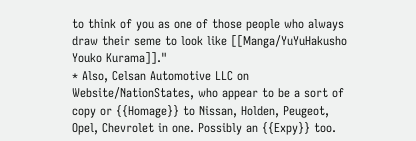to think of you as one of those people who always draw their seme to look like [[Manga/YuYuHakusho Youko Kurama]]."
* Also, Celsan Automotive LLC on Website/NationStates, who appear to be a sort of copy or {{Homage}} to Nissan, Holden, Peugeot, Opel, Chevrolet in one. Possibly an {{Expy}} too.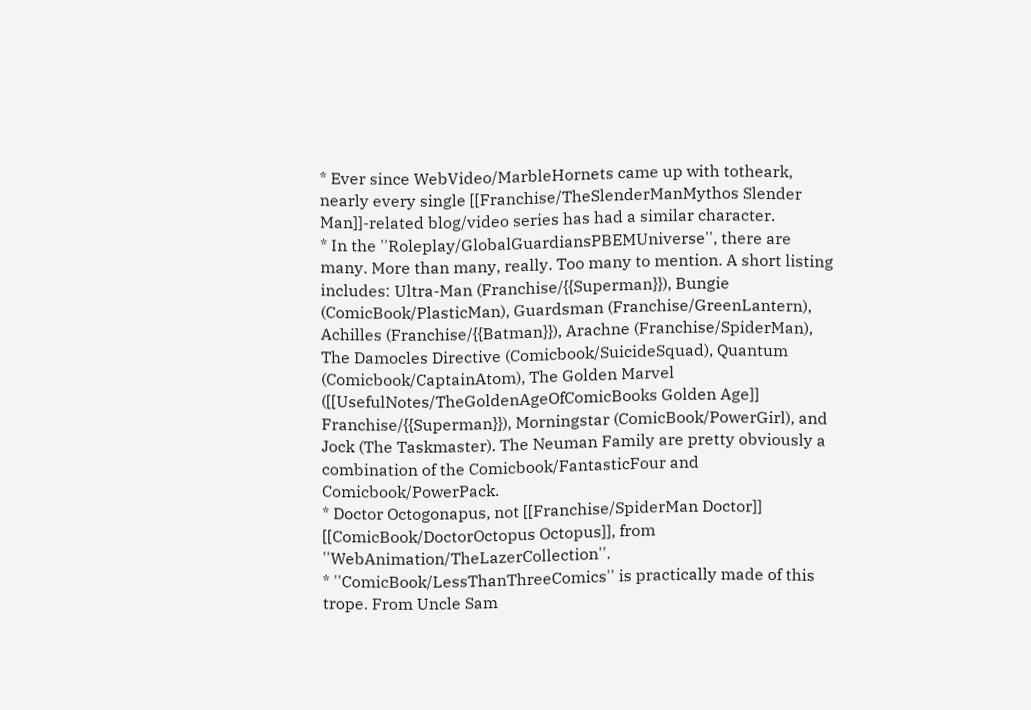* Ever since WebVideo/MarbleHornets came up with totheark, nearly every single [[Franchise/TheSlenderManMythos Slender Man]]-related blog/video series has had a similar character.
* In the ''Roleplay/GlobalGuardiansPBEMUniverse'', there are many. More than many, really. Too many to mention. A short listing includes: Ultra-Man (Franchise/{{Superman}}), Bungie (ComicBook/PlasticMan), Guardsman (Franchise/GreenLantern), Achilles (Franchise/{{Batman}}), Arachne (Franchise/SpiderMan), The Damocles Directive (Comicbook/SuicideSquad), Quantum (Comicbook/CaptainAtom), The Golden Marvel ([[UsefulNotes/TheGoldenAgeOfComicBooks Golden Age]] Franchise/{{Superman}}), Morningstar (ComicBook/PowerGirl), and Jock (The Taskmaster). The Neuman Family are pretty obviously a combination of the Comicbook/FantasticFour and Comicbook/PowerPack.
* Doctor Octogonapus, not [[Franchise/SpiderMan Doctor]] [[ComicBook/DoctorOctopus Octopus]], from ''WebAnimation/TheLazerCollection''.
* ''ComicBook/LessThanThreeComics'' is practically made of this trope. From Uncle Sam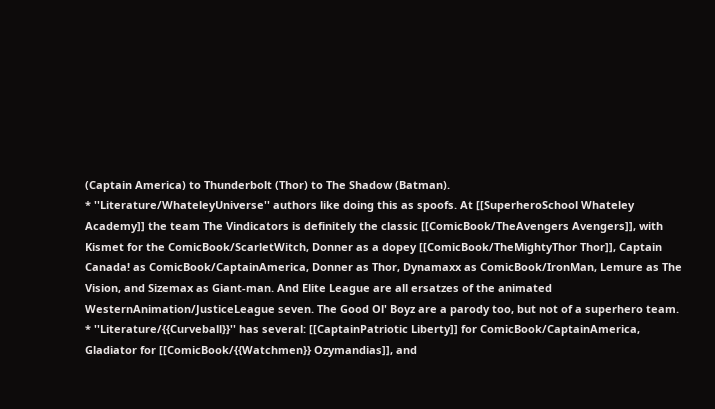(Captain America) to Thunderbolt (Thor) to The Shadow (Batman).
* ''Literature/WhateleyUniverse'' authors like doing this as spoofs. At [[SuperheroSchool Whateley Academy]] the team The Vindicators is definitely the classic [[ComicBook/TheAvengers Avengers]], with Kismet for the ComicBook/ScarletWitch, Donner as a dopey [[ComicBook/TheMightyThor Thor]], Captain Canada! as ComicBook/CaptainAmerica, Donner as Thor, Dynamaxx as ComicBook/IronMan, Lemure as The Vision, and Sizemax as Giant-man. And Elite League are all ersatzes of the animated WesternAnimation/JusticeLeague seven. The Good Ol' Boyz are a parody too, but not of a superhero team.
* ''Literature/{{Curveball}}'' has several: [[CaptainPatriotic Liberty]] for ComicBook/CaptainAmerica, Gladiator for [[ComicBook/{{Watchmen}} Ozymandias]], and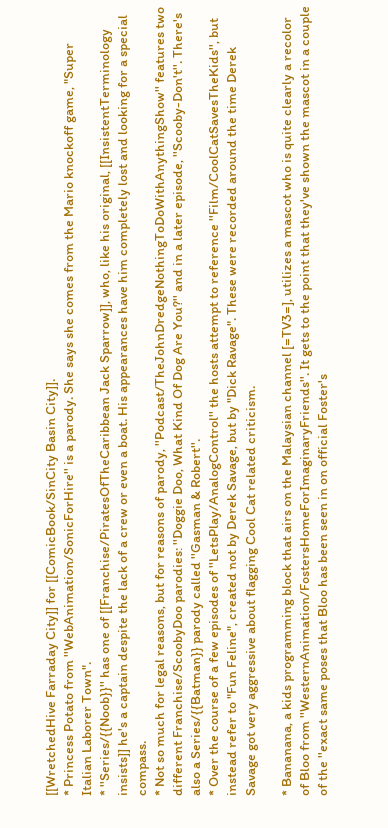[[WretchedHive Farraday City]] for [[ComicBook/SinCity Basin City]].
* Princess Potato from ''WebAnimation/SonicForHire'' is a parody. She says she comes from the Mario knockoff game, "Super Italian Laborer Town".
* ''Series/{{Noob}}'' has one of [[Franchise/PiratesOfTheCaribbean Jack Sparrow]], who, like his original, [[InsistentTerminology insists]] he's a captain despite the lack of a crew or even a boat. His appearances have him completely lost and looking for a special compass.
* Not so much for legal reasons, but for reasons of parody, ''Podcast/TheJohnDredgeNothingToDoWithAnythingShow'' features two different Franchise/ScoobyDoo parodies: ''Doggie Doo, What Kind Of Dog Are You?'' and in a later episode, ''Scooby-Don't''. There's also a Series/{{Batman}} parody called ''Gasman & Robert''.
* Over the course of a few episodes of ''LetsPlay/AnalogControl'' the hosts attempt to reference ''Film/CoolCatSavesTheKids'', but instead refer to "Fun Feline", created not by Derek Savage, but by "Dick Ravage". These were recorded around the time Derek Savage got very aggressive about flagging Cool Cat related criticism.

* Bananana, a kids programming block that airs on the Malaysian channel [=TV3=], utilizes a mascot who is quite clearly a recolor of Bloo from ''WesternAnimation/FostersHomeForImaginaryFriends''. It gets to the point that they've shown the mascot in a couple of the ''exact same poses that Bloo has been seen in on official Foster's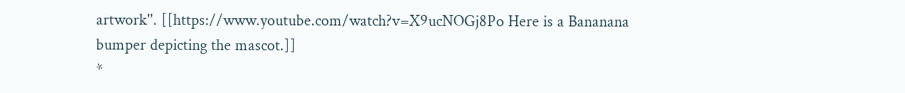artwork''. [[https://www.youtube.com/watch?v=X9ucNOGj8Po Here is a Bananana bumper depicting the mascot.]]
*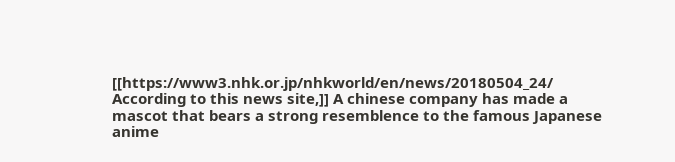[[https://www3.nhk.or.jp/nhkworld/en/news/20180504_24/ According to this news site,]] A chinese company has made a mascot that bears a strong resemblence to the famous Japanese anime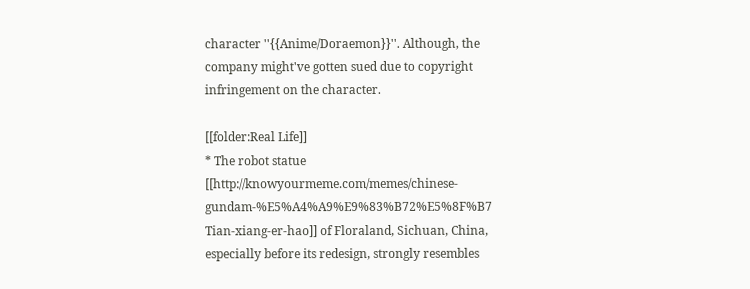character ''{{Anime/Doraemon}}''. Although, the company might've gotten sued due to copyright infringement on the character.

[[folder:Real Life]]
* The robot statue [[http://knowyourmeme.com/memes/chinese-gundam-%E5%A4%A9%E9%83%B72%E5%8F%B7 Tian-xiang-er-hao]] of Floraland, Sichuan, China, especially before its redesign, strongly resembles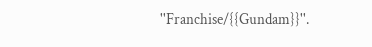''Franchise/{{Gundam}}''.